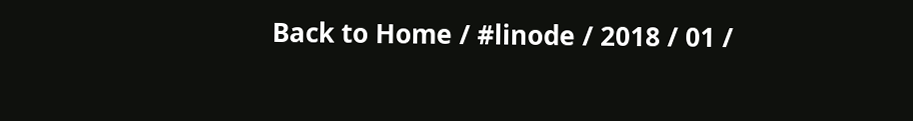Back to Home / #linode / 2018 / 01 /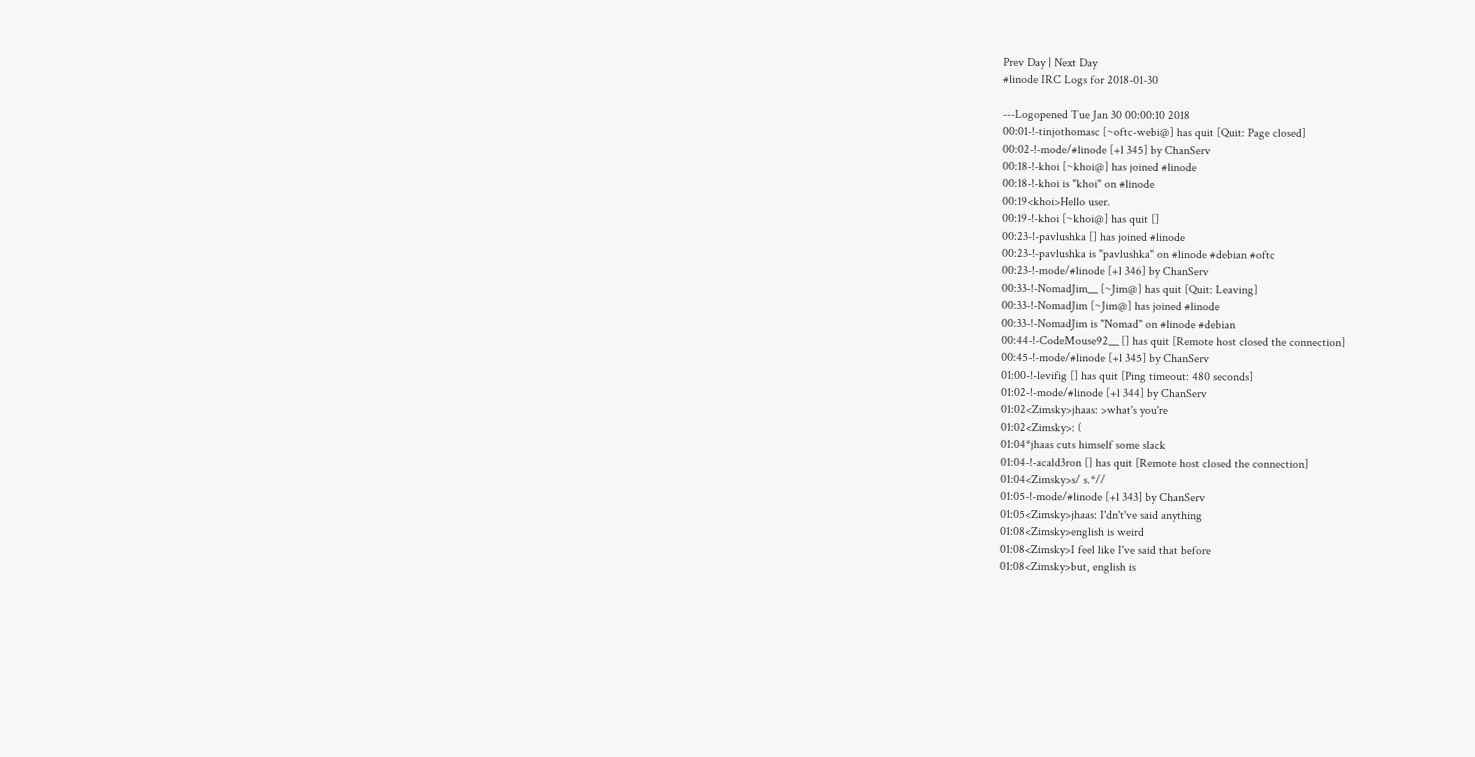Prev Day | Next Day
#linode IRC Logs for 2018-01-30

---Logopened Tue Jan 30 00:00:10 2018
00:01-!-tinjothomasc [~oftc-webi@] has quit [Quit: Page closed]
00:02-!-mode/#linode [+l 345] by ChanServ
00:18-!-khoi [~khoi@] has joined #linode
00:18-!-khoi is "khoi" on #linode
00:19<khoi>Hello user.
00:19-!-khoi [~khoi@] has quit []
00:23-!-pavlushka [] has joined #linode
00:23-!-pavlushka is "pavlushka" on #linode #debian #oftc
00:23-!-mode/#linode [+l 346] by ChanServ
00:33-!-NomadJim__ [~Jim@] has quit [Quit: Leaving]
00:33-!-NomadJim [~Jim@] has joined #linode
00:33-!-NomadJim is "Nomad" on #linode #debian
00:44-!-CodeMouse92__ [] has quit [Remote host closed the connection]
00:45-!-mode/#linode [+l 345] by ChanServ
01:00-!-levifig [] has quit [Ping timeout: 480 seconds]
01:02-!-mode/#linode [+l 344] by ChanServ
01:02<Zimsky>jhaas: >what's you're
01:02<Zimsky>: (
01:04*jhaas cuts himself some slack
01:04-!-acald3ron [] has quit [Remote host closed the connection]
01:04<Zimsky>s/ s.*//
01:05-!-mode/#linode [+l 343] by ChanServ
01:05<Zimsky>jhaas: I'dn't've said anything
01:08<Zimsky>english is weird
01:08<Zimsky>I feel like I've said that before
01:08<Zimsky>but, english is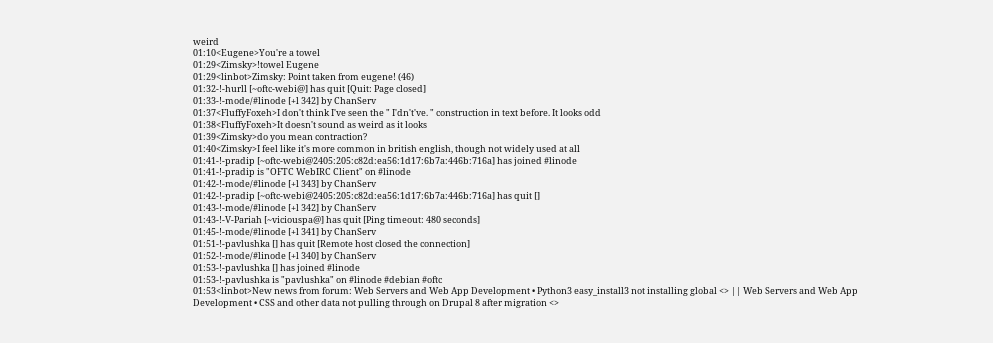weird
01:10<Eugene>You're a towel
01:29<Zimsky>!towel Eugene
01:29<linbot>Zimsky: Point taken from eugene! (46)
01:32-!-hurll [~oftc-webi@] has quit [Quit: Page closed]
01:33-!-mode/#linode [+l 342] by ChanServ
01:37<FluffyFoxeh>I don't think I've seen the " I'dn't've. " construction in text before. It looks odd
01:38<FluffyFoxeh>It doesn't sound as weird as it looks
01:39<Zimsky>do you mean contraction?
01:40<Zimsky>I feel like it's more common in british english, though not widely used at all
01:41-!-pradip [~oftc-webi@2405:205:c82d:ea56:1d17:6b7a:446b:716a] has joined #linode
01:41-!-pradip is "OFTC WebIRC Client" on #linode
01:42-!-mode/#linode [+l 343] by ChanServ
01:42-!-pradip [~oftc-webi@2405:205:c82d:ea56:1d17:6b7a:446b:716a] has quit []
01:43-!-mode/#linode [+l 342] by ChanServ
01:43-!-V-Pariah [~viciouspa@] has quit [Ping timeout: 480 seconds]
01:45-!-mode/#linode [+l 341] by ChanServ
01:51-!-pavlushka [] has quit [Remote host closed the connection]
01:52-!-mode/#linode [+l 340] by ChanServ
01:53-!-pavlushka [] has joined #linode
01:53-!-pavlushka is "pavlushka" on #linode #debian #oftc
01:53<linbot>New news from forum: Web Servers and Web App Development • Python3 easy_install3 not installing global <> || Web Servers and Web App Development • CSS and other data not pulling through on Drupal 8 after migration <>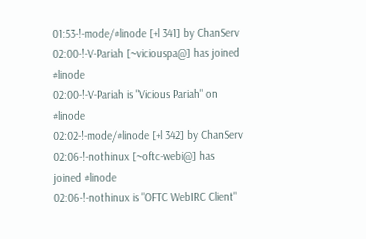01:53-!-mode/#linode [+l 341] by ChanServ
02:00-!-V-Pariah [~viciouspa@] has joined #linode
02:00-!-V-Pariah is "Vicious Pariah" on #linode
02:02-!-mode/#linode [+l 342] by ChanServ
02:06-!-nothinux [~oftc-webi@] has joined #linode
02:06-!-nothinux is "OFTC WebIRC Client"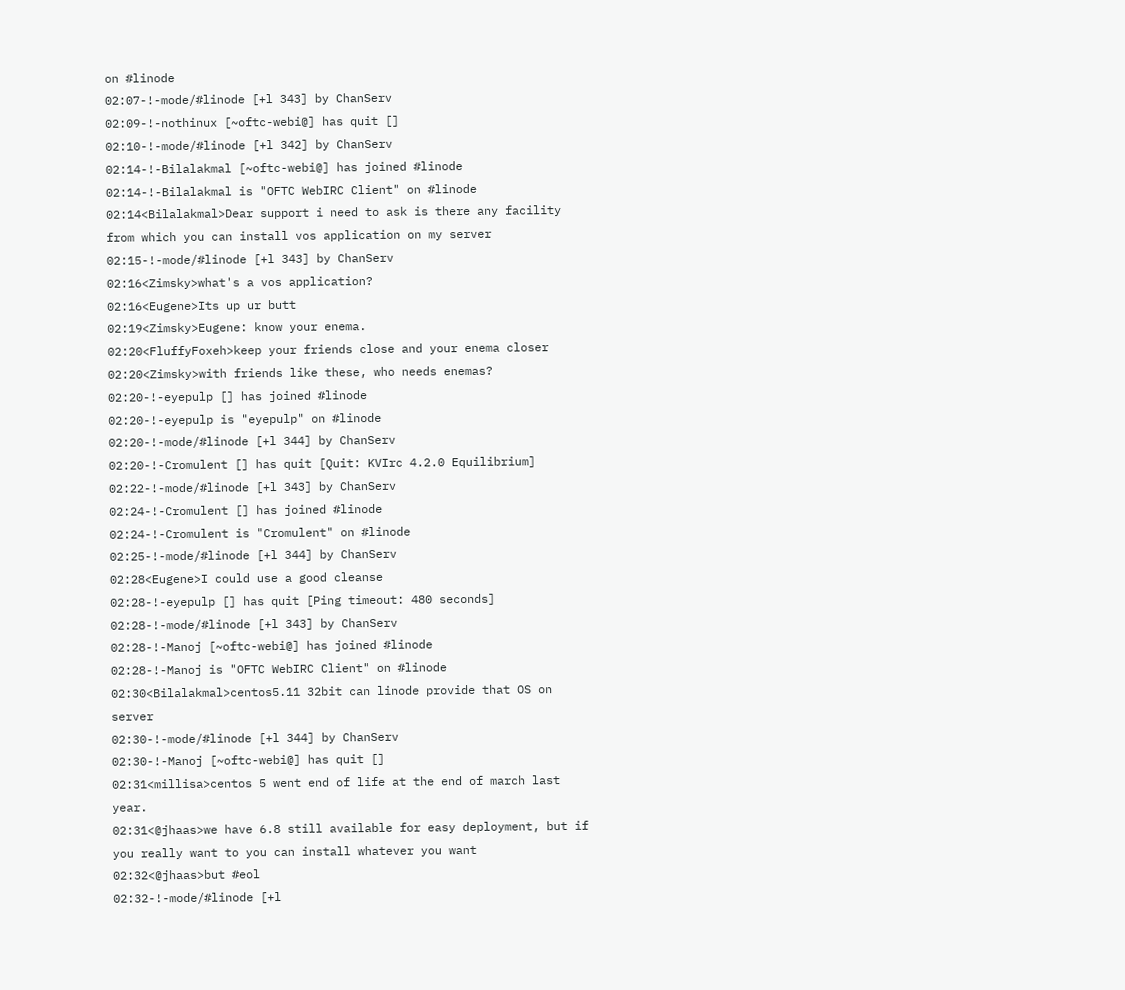on #linode
02:07-!-mode/#linode [+l 343] by ChanServ
02:09-!-nothinux [~oftc-webi@] has quit []
02:10-!-mode/#linode [+l 342] by ChanServ
02:14-!-Bilalakmal [~oftc-webi@] has joined #linode
02:14-!-Bilalakmal is "OFTC WebIRC Client" on #linode
02:14<Bilalakmal>Dear support i need to ask is there any facility from which you can install vos application on my server
02:15-!-mode/#linode [+l 343] by ChanServ
02:16<Zimsky>what's a vos application?
02:16<Eugene>Its up ur butt
02:19<Zimsky>Eugene: know your enema.
02:20<FluffyFoxeh>keep your friends close and your enema closer
02:20<Zimsky>with friends like these, who needs enemas?
02:20-!-eyepulp [] has joined #linode
02:20-!-eyepulp is "eyepulp" on #linode
02:20-!-mode/#linode [+l 344] by ChanServ
02:20-!-Cromulent [] has quit [Quit: KVIrc 4.2.0 Equilibrium]
02:22-!-mode/#linode [+l 343] by ChanServ
02:24-!-Cromulent [] has joined #linode
02:24-!-Cromulent is "Cromulent" on #linode
02:25-!-mode/#linode [+l 344] by ChanServ
02:28<Eugene>I could use a good cleanse
02:28-!-eyepulp [] has quit [Ping timeout: 480 seconds]
02:28-!-mode/#linode [+l 343] by ChanServ
02:28-!-Manoj [~oftc-webi@] has joined #linode
02:28-!-Manoj is "OFTC WebIRC Client" on #linode
02:30<Bilalakmal>centos5.11 32bit can linode provide that OS on server
02:30-!-mode/#linode [+l 344] by ChanServ
02:30-!-Manoj [~oftc-webi@] has quit []
02:31<millisa>centos 5 went end of life at the end of march last year.
02:31<@jhaas>we have 6.8 still available for easy deployment, but if you really want to you can install whatever you want
02:32<@jhaas>but #eol
02:32-!-mode/#linode [+l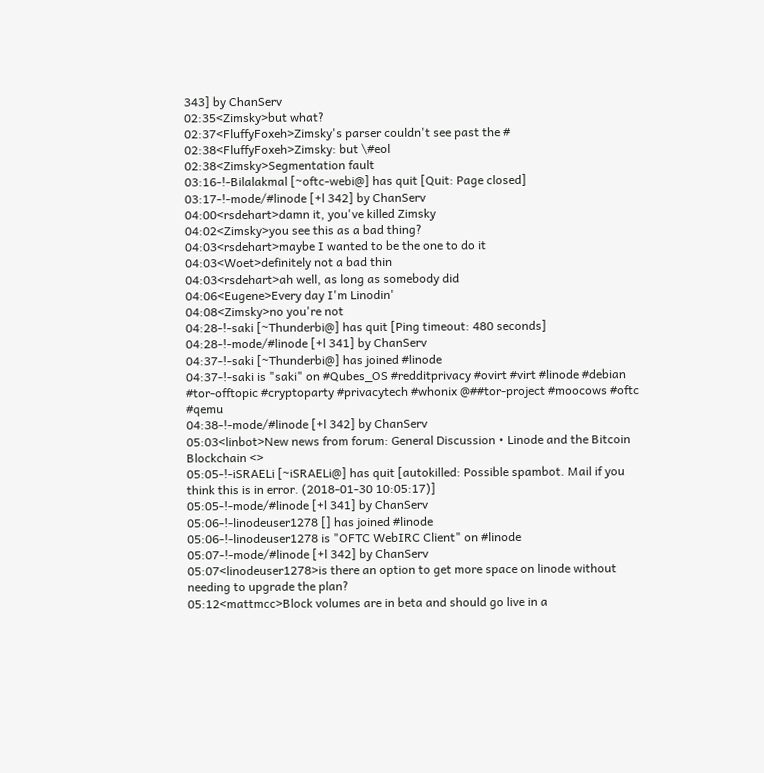343] by ChanServ
02:35<Zimsky>but what?
02:37<FluffyFoxeh>Zimsky's parser couldn't see past the #
02:38<FluffyFoxeh>Zimsky: but \#eol
02:38<Zimsky>Segmentation fault
03:16-!-Bilalakmal [~oftc-webi@] has quit [Quit: Page closed]
03:17-!-mode/#linode [+l 342] by ChanServ
04:00<rsdehart>damn it, you've killed Zimsky
04:02<Zimsky>you see this as a bad thing?
04:03<rsdehart>maybe I wanted to be the one to do it
04:03<Woet>definitely not a bad thin
04:03<rsdehart>ah well, as long as somebody did
04:06<Eugene>Every day I'm Linodin'
04:08<Zimsky>no you're not
04:28-!-saki [~Thunderbi@] has quit [Ping timeout: 480 seconds]
04:28-!-mode/#linode [+l 341] by ChanServ
04:37-!-saki [~Thunderbi@] has joined #linode
04:37-!-saki is "saki" on #Qubes_OS #redditprivacy #ovirt #virt #linode #debian #tor-offtopic #cryptoparty #privacytech #whonix @##tor-project #moocows #oftc #qemu
04:38-!-mode/#linode [+l 342] by ChanServ
05:03<linbot>New news from forum: General Discussion • Linode and the Bitcoin Blockchain <>
05:05-!-iSRAELi [~iSRAELi@] has quit [autokilled: Possible spambot. Mail if you think this is in error. (2018-01-30 10:05:17)]
05:05-!-mode/#linode [+l 341] by ChanServ
05:06-!-linodeuser1278 [] has joined #linode
05:06-!-linodeuser1278 is "OFTC WebIRC Client" on #linode
05:07-!-mode/#linode [+l 342] by ChanServ
05:07<linodeuser1278>is there an option to get more space on linode without needing to upgrade the plan?
05:12<mattmcc>Block volumes are in beta and should go live in a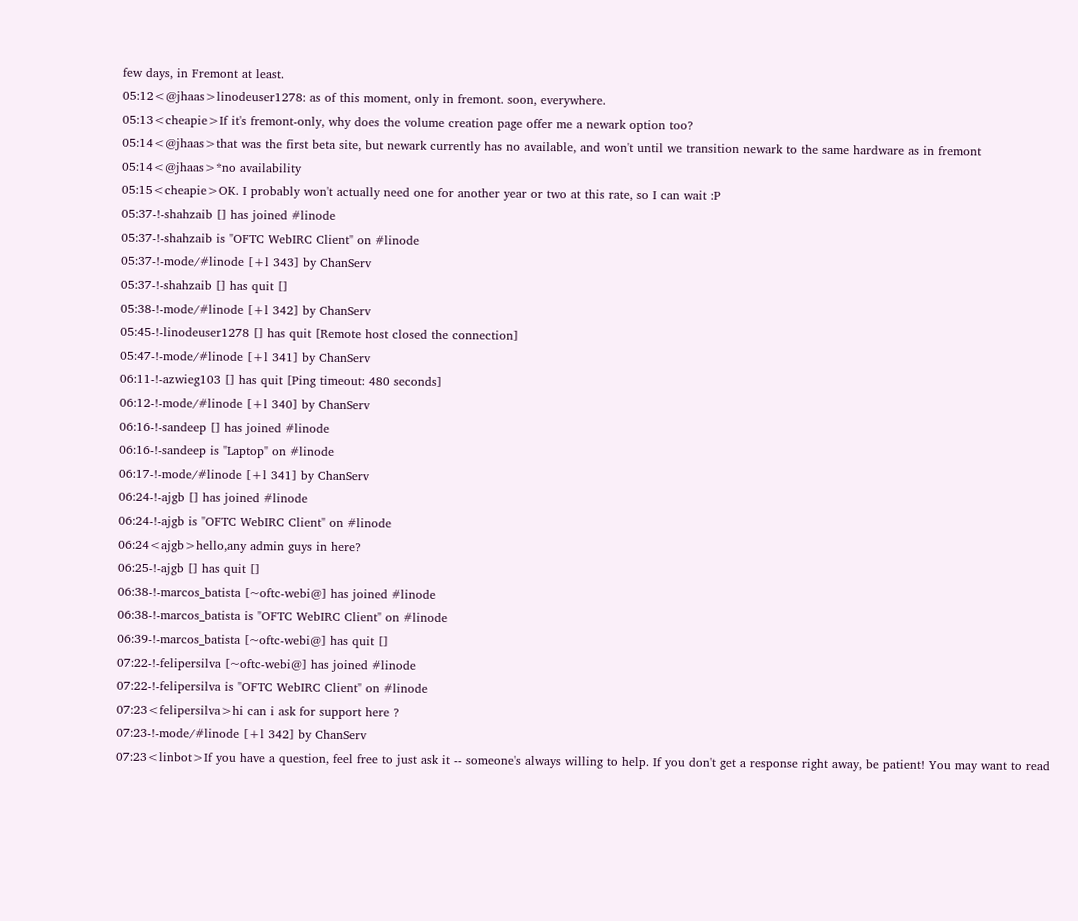few days, in Fremont at least.
05:12<@jhaas>linodeuser1278: as of this moment, only in fremont. soon, everywhere.
05:13<cheapie>If it's fremont-only, why does the volume creation page offer me a newark option too?
05:14<@jhaas>that was the first beta site, but newark currently has no available, and won't until we transition newark to the same hardware as in fremont
05:14<@jhaas>*no availability
05:15<cheapie>OK. I probably won't actually need one for another year or two at this rate, so I can wait :P
05:37-!-shahzaib [] has joined #linode
05:37-!-shahzaib is "OFTC WebIRC Client" on #linode
05:37-!-mode/#linode [+l 343] by ChanServ
05:37-!-shahzaib [] has quit []
05:38-!-mode/#linode [+l 342] by ChanServ
05:45-!-linodeuser1278 [] has quit [Remote host closed the connection]
05:47-!-mode/#linode [+l 341] by ChanServ
06:11-!-azwieg103 [] has quit [Ping timeout: 480 seconds]
06:12-!-mode/#linode [+l 340] by ChanServ
06:16-!-sandeep [] has joined #linode
06:16-!-sandeep is "Laptop" on #linode
06:17-!-mode/#linode [+l 341] by ChanServ
06:24-!-ajgb [] has joined #linode
06:24-!-ajgb is "OFTC WebIRC Client" on #linode
06:24<ajgb>hello,any admin guys in here?
06:25-!-ajgb [] has quit []
06:38-!-marcos_batista [~oftc-webi@] has joined #linode
06:38-!-marcos_batista is "OFTC WebIRC Client" on #linode
06:39-!-marcos_batista [~oftc-webi@] has quit []
07:22-!-felipersilva [~oftc-webi@] has joined #linode
07:22-!-felipersilva is "OFTC WebIRC Client" on #linode
07:23<felipersilva>hi can i ask for support here ?
07:23-!-mode/#linode [+l 342] by ChanServ
07:23<linbot>If you have a question, feel free to just ask it -- someone's always willing to help. If you don't get a response right away, be patient! You may want to read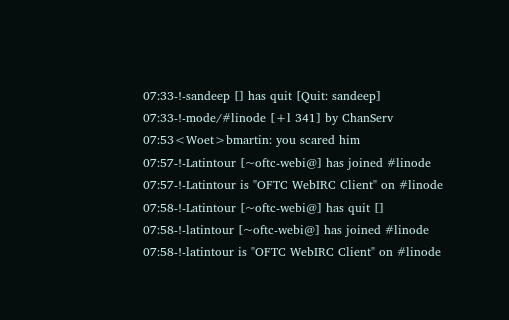07:33-!-sandeep [] has quit [Quit: sandeep]
07:33-!-mode/#linode [+l 341] by ChanServ
07:53<Woet>bmartin: you scared him
07:57-!-Latintour [~oftc-webi@] has joined #linode
07:57-!-Latintour is "OFTC WebIRC Client" on #linode
07:58-!-Latintour [~oftc-webi@] has quit []
07:58-!-latintour [~oftc-webi@] has joined #linode
07:58-!-latintour is "OFTC WebIRC Client" on #linode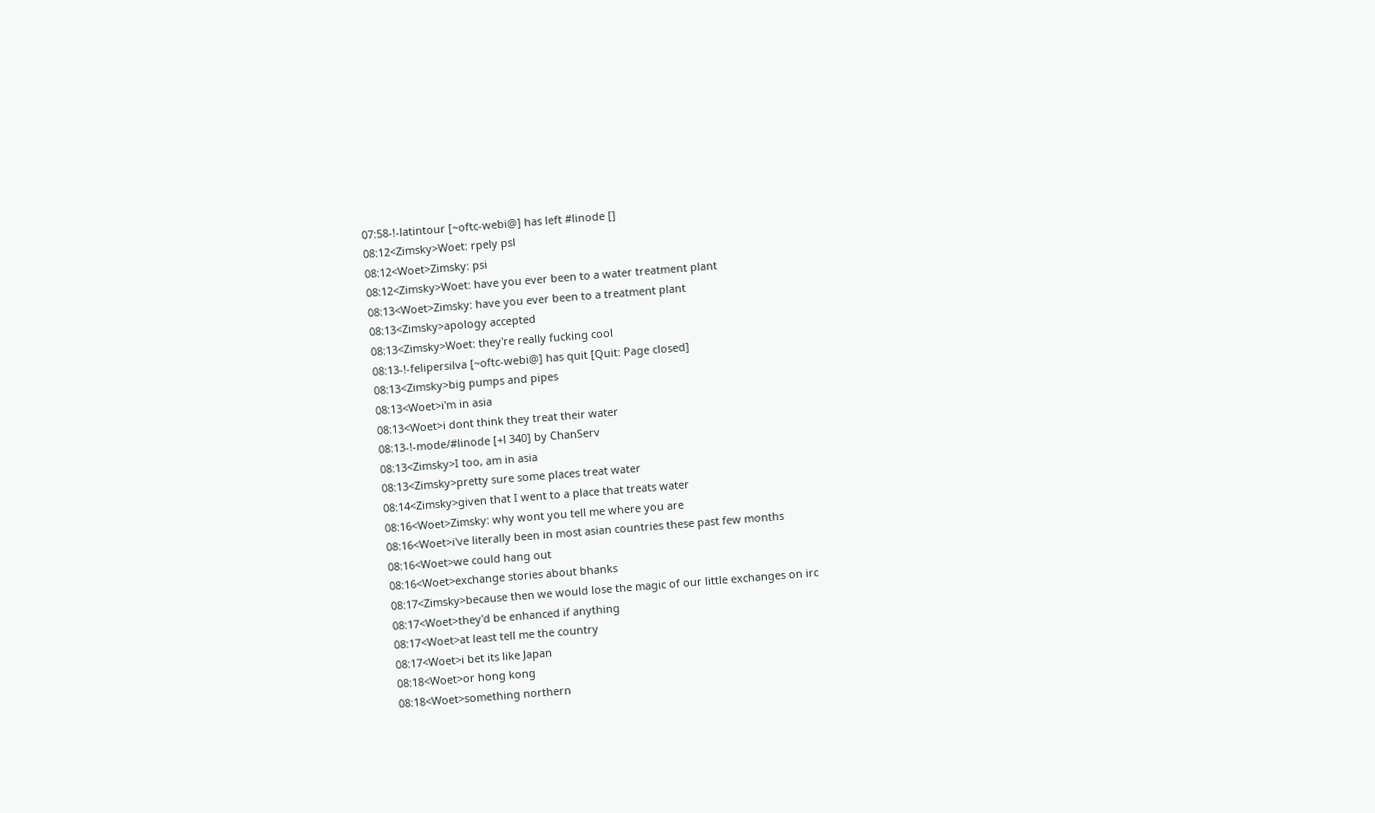07:58-!-latintour [~oftc-webi@] has left #linode []
08:12<Zimsky>Woet: rpely psl
08:12<Woet>Zimsky: psi
08:12<Zimsky>Woet: have you ever been to a water treatment plant
08:13<Woet>Zimsky: have you ever been to a treatment plant
08:13<Zimsky>apology accepted
08:13<Zimsky>Woet: they're really fucking cool
08:13-!-felipersilva [~oftc-webi@] has quit [Quit: Page closed]
08:13<Zimsky>big pumps and pipes
08:13<Woet>i'm in asia
08:13<Woet>i dont think they treat their water
08:13-!-mode/#linode [+l 340] by ChanServ
08:13<Zimsky>I too, am in asia
08:13<Zimsky>pretty sure some places treat water
08:14<Zimsky>given that I went to a place that treats water
08:16<Woet>Zimsky: why wont you tell me where you are
08:16<Woet>i've literally been in most asian countries these past few months
08:16<Woet>we could hang out
08:16<Woet>exchange stories about bhanks
08:17<Zimsky>because then we would lose the magic of our little exchanges on irc
08:17<Woet>they'd be enhanced if anything
08:17<Woet>at least tell me the country
08:17<Woet>i bet its like Japan
08:18<Woet>or hong kong
08:18<Woet>something northern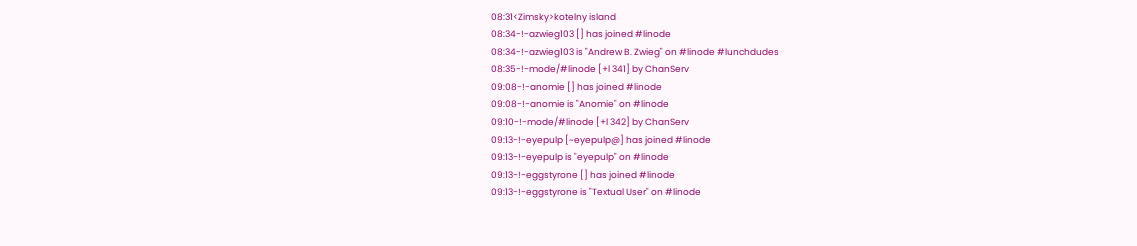08:31<Zimsky>kotelny island
08:34-!-azwieg103 [] has joined #linode
08:34-!-azwieg103 is "Andrew B. Zwieg" on #linode #lunchdudes
08:35-!-mode/#linode [+l 341] by ChanServ
09:08-!-anomie [] has joined #linode
09:08-!-anomie is "Anomie" on #linode
09:10-!-mode/#linode [+l 342] by ChanServ
09:13-!-eyepulp [~eyepulp@] has joined #linode
09:13-!-eyepulp is "eyepulp" on #linode
09:13-!-eggstyrone [] has joined #linode
09:13-!-eggstyrone is "Textual User" on #linode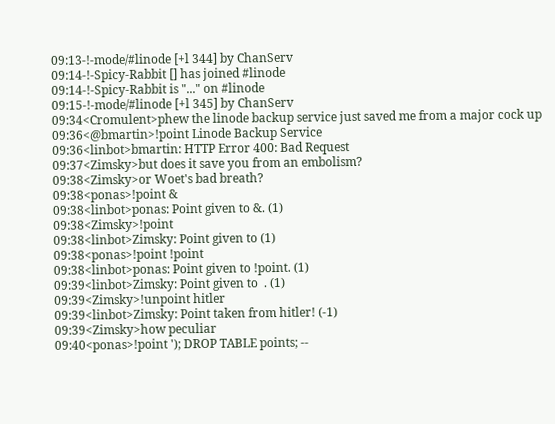09:13-!-mode/#linode [+l 344] by ChanServ
09:14-!-Spicy-Rabbit [] has joined #linode
09:14-!-Spicy-Rabbit is "..." on #linode
09:15-!-mode/#linode [+l 345] by ChanServ
09:34<Cromulent>phew the linode backup service just saved me from a major cock up
09:36<@bmartin>!point Linode Backup Service
09:36<linbot>bmartin: HTTP Error 400: Bad Request
09:37<Zimsky>but does it save you from an embolism?
09:38<Zimsky>or Woet's bad breath?
09:38<ponas>!point &
09:38<linbot>ponas: Point given to &. (1)
09:38<Zimsky>!point
09:38<linbot>Zimsky: Point given to (1)
09:38<ponas>!point !point
09:38<linbot>ponas: Point given to !point. (1)
09:39<linbot>Zimsky: Point given to  . (1)
09:39<Zimsky>!unpoint hitler
09:39<linbot>Zimsky: Point taken from hitler! (-1)
09:39<Zimsky>how peculiar
09:40<ponas>!point '); DROP TABLE points; --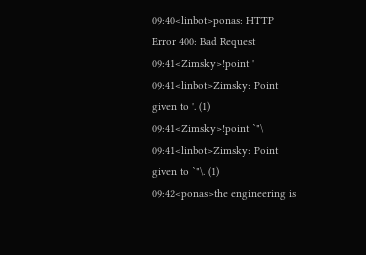09:40<linbot>ponas: HTTP Error 400: Bad Request
09:41<Zimsky>!point '
09:41<linbot>Zimsky: Point given to '. (1)
09:41<Zimsky>!point `"\
09:41<linbot>Zimsky: Point given to `"\. (1)
09:42<ponas>the engineering is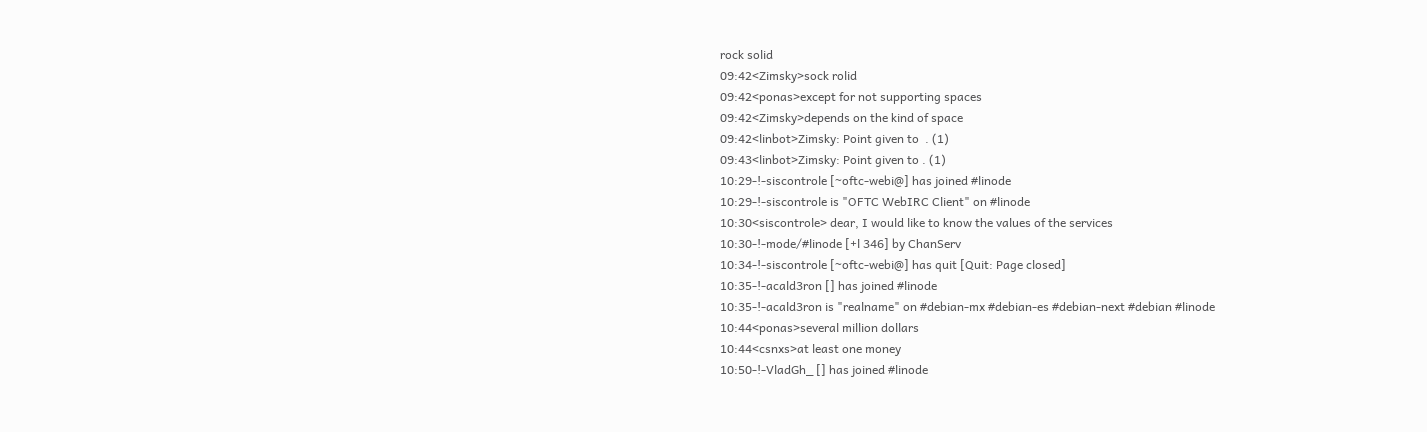rock solid
09:42<Zimsky>sock rolid
09:42<ponas>except for not supporting spaces
09:42<Zimsky>depends on the kind of space
09:42<linbot>Zimsky: Point given to  . (1)
09:43<linbot>Zimsky: Point given to . (1)
10:29-!-siscontrole [~oftc-webi@] has joined #linode
10:29-!-siscontrole is "OFTC WebIRC Client" on #linode
10:30<siscontrole> dear, I would like to know the values of the services
10:30-!-mode/#linode [+l 346] by ChanServ
10:34-!-siscontrole [~oftc-webi@] has quit [Quit: Page closed]
10:35-!-acald3ron [] has joined #linode
10:35-!-acald3ron is "realname" on #debian-mx #debian-es #debian-next #debian #linode
10:44<ponas>several million dollars
10:44<csnxs>at least one money
10:50-!-VladGh_ [] has joined #linode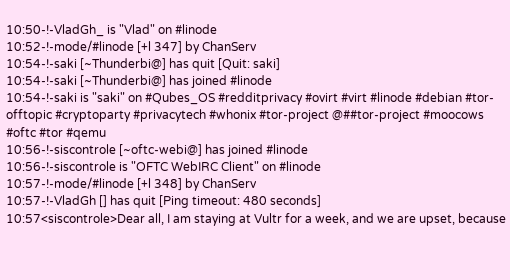10:50-!-VladGh_ is "Vlad" on #linode
10:52-!-mode/#linode [+l 347] by ChanServ
10:54-!-saki [~Thunderbi@] has quit [Quit: saki]
10:54-!-saki [~Thunderbi@] has joined #linode
10:54-!-saki is "saki" on #Qubes_OS #redditprivacy #ovirt #virt #linode #debian #tor-offtopic #cryptoparty #privacytech #whonix #tor-project @##tor-project #moocows #oftc #tor #qemu
10:56-!-siscontrole [~oftc-webi@] has joined #linode
10:56-!-siscontrole is "OFTC WebIRC Client" on #linode
10:57-!-mode/#linode [+l 348] by ChanServ
10:57-!-VladGh [] has quit [Ping timeout: 480 seconds]
10:57<siscontrole>Dear all, I am staying at Vultr for a week, and we are upset, because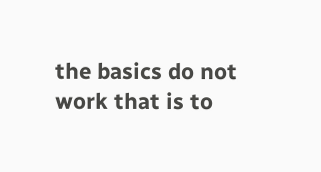the basics do not work that is to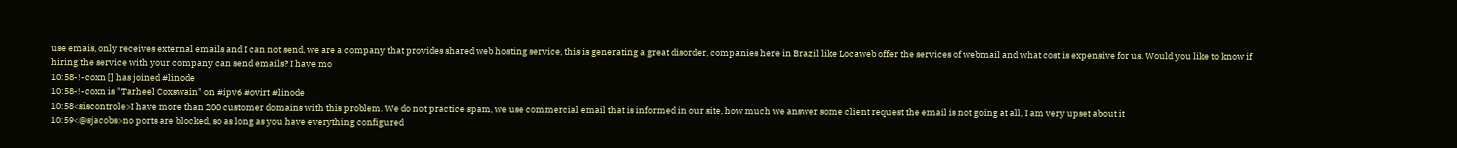use emais, only receives external emails and I can not send, we are a company that provides shared web hosting service, this is generating a great disorder, companies here in Brazil like Locaweb offer the services of webmail and what cost is expensive for us. Would you like to know if hiring the service with your company can send emails? I have mo
10:58-!-coxn [] has joined #linode
10:58-!-coxn is "Tarheel Coxswain" on #ipv6 #ovirt #linode
10:58<siscontrole>I have more than 200 customer domains with this problem. We do not practice spam, we use commercial email that is informed in our site, how much we answer some client request the email is not going at all, I am very upset about it
10:59<@sjacobs>no ports are blocked, so as long as you have everything configured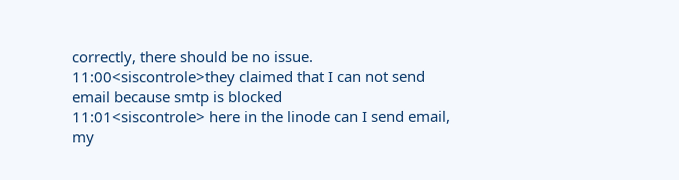correctly, there should be no issue.
11:00<siscontrole>they claimed that I can not send email because smtp is blocked
11:01<siscontrole> here in the linode can I send email, my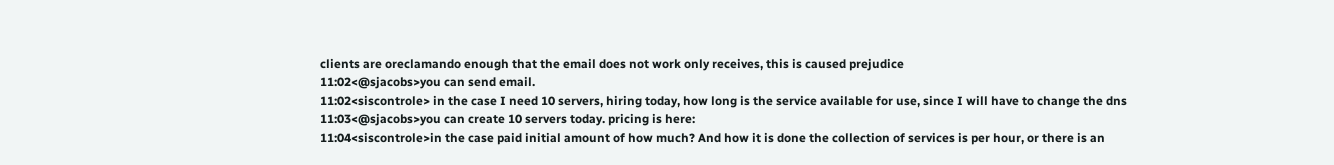clients are oreclamando enough that the email does not work only receives, this is caused prejudice
11:02<@sjacobs>you can send email.
11:02<siscontrole> in the case I need 10 servers, hiring today, how long is the service available for use, since I will have to change the dns
11:03<@sjacobs>you can create 10 servers today. pricing is here:
11:04<siscontrole>in the case paid initial amount of how much? And how it is done the collection of services is per hour, or there is an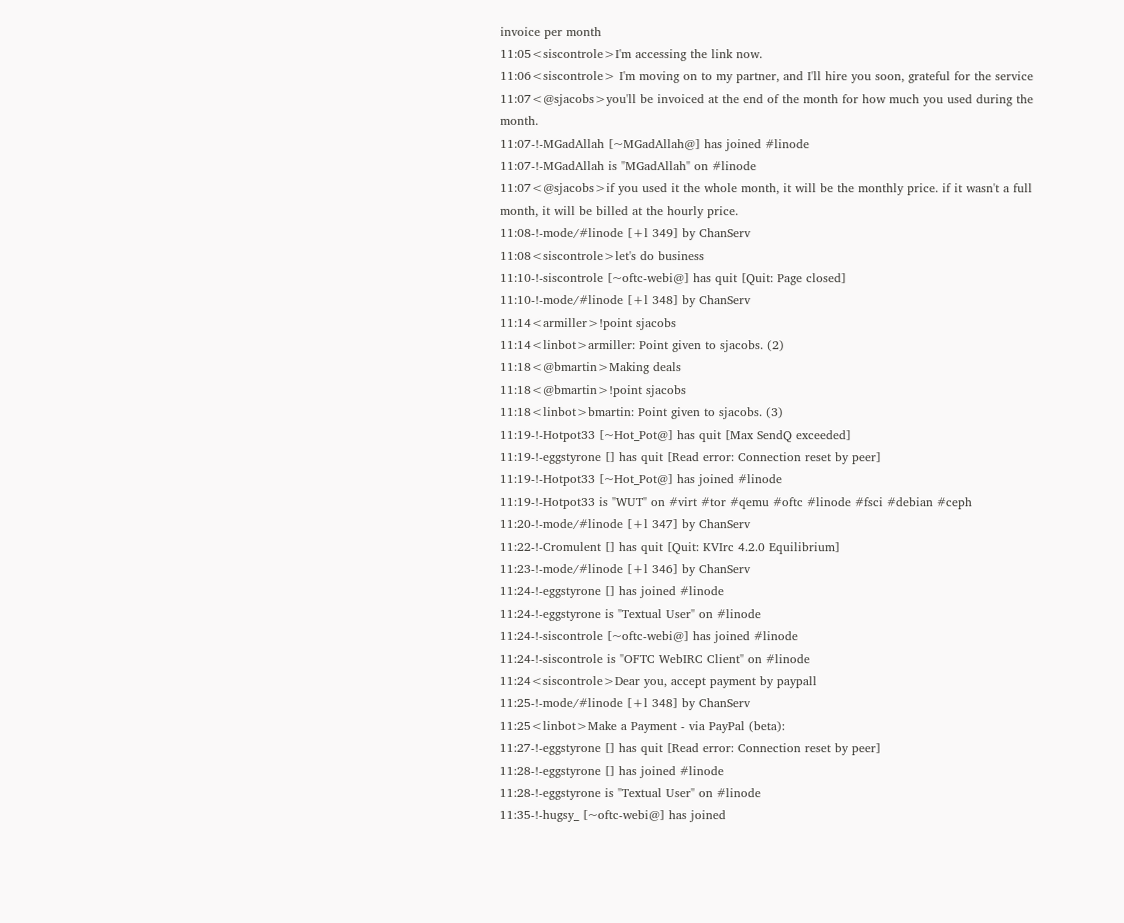invoice per month
11:05<siscontrole>I'm accessing the link now.
11:06<siscontrole> I'm moving on to my partner, and I'll hire you soon, grateful for the service
11:07<@sjacobs>you'll be invoiced at the end of the month for how much you used during the month.
11:07-!-MGadAllah [~MGadAllah@] has joined #linode
11:07-!-MGadAllah is "MGadAllah" on #linode
11:07<@sjacobs>if you used it the whole month, it will be the monthly price. if it wasn't a full month, it will be billed at the hourly price.
11:08-!-mode/#linode [+l 349] by ChanServ
11:08<siscontrole>let's do business
11:10-!-siscontrole [~oftc-webi@] has quit [Quit: Page closed]
11:10-!-mode/#linode [+l 348] by ChanServ
11:14<armiller>!point sjacobs
11:14<linbot>armiller: Point given to sjacobs. (2)
11:18<@bmartin>Making deals
11:18<@bmartin>!point sjacobs
11:18<linbot>bmartin: Point given to sjacobs. (3)
11:19-!-Hotpot33 [~Hot_Pot@] has quit [Max SendQ exceeded]
11:19-!-eggstyrone [] has quit [Read error: Connection reset by peer]
11:19-!-Hotpot33 [~Hot_Pot@] has joined #linode
11:19-!-Hotpot33 is "WUT" on #virt #tor #qemu #oftc #linode #fsci #debian #ceph
11:20-!-mode/#linode [+l 347] by ChanServ
11:22-!-Cromulent [] has quit [Quit: KVIrc 4.2.0 Equilibrium]
11:23-!-mode/#linode [+l 346] by ChanServ
11:24-!-eggstyrone [] has joined #linode
11:24-!-eggstyrone is "Textual User" on #linode
11:24-!-siscontrole [~oftc-webi@] has joined #linode
11:24-!-siscontrole is "OFTC WebIRC Client" on #linode
11:24<siscontrole>Dear you, accept payment by paypall
11:25-!-mode/#linode [+l 348] by ChanServ
11:25<linbot>Make a Payment - via PayPal (beta):
11:27-!-eggstyrone [] has quit [Read error: Connection reset by peer]
11:28-!-eggstyrone [] has joined #linode
11:28-!-eggstyrone is "Textual User" on #linode
11:35-!-hugsy_ [~oftc-webi@] has joined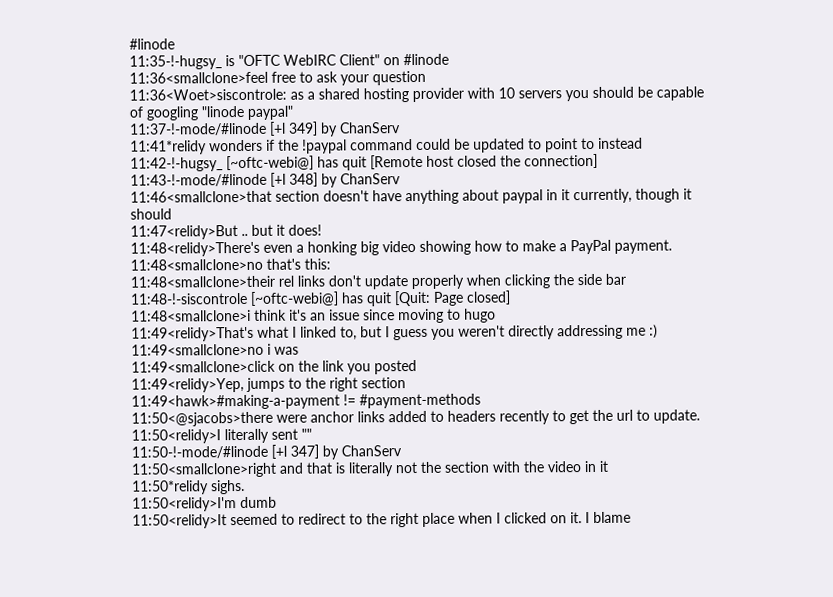#linode
11:35-!-hugsy_ is "OFTC WebIRC Client" on #linode
11:36<smallclone>feel free to ask your question
11:36<Woet>siscontrole: as a shared hosting provider with 10 servers you should be capable of googling "linode paypal"
11:37-!-mode/#linode [+l 349] by ChanServ
11:41*relidy wonders if the !paypal command could be updated to point to instead
11:42-!-hugsy_ [~oftc-webi@] has quit [Remote host closed the connection]
11:43-!-mode/#linode [+l 348] by ChanServ
11:46<smallclone>that section doesn't have anything about paypal in it currently, though it should
11:47<relidy>But .. but it does!
11:48<relidy>There's even a honking big video showing how to make a PayPal payment.
11:48<smallclone>no that's this:
11:48<smallclone>their rel links don't update properly when clicking the side bar
11:48-!-siscontrole [~oftc-webi@] has quit [Quit: Page closed]
11:48<smallclone>i think it's an issue since moving to hugo
11:49<relidy>That's what I linked to, but I guess you weren't directly addressing me :)
11:49<smallclone>no i was
11:49<smallclone>click on the link you posted
11:49<relidy>Yep, jumps to the right section
11:49<hawk>#making-a-payment != #payment-methods
11:50<@sjacobs>there were anchor links added to headers recently to get the url to update.
11:50<relidy>I literally sent ""
11:50-!-mode/#linode [+l 347] by ChanServ
11:50<smallclone>right and that is literally not the section with the video in it
11:50*relidy sighs.
11:50<relidy>I'm dumb
11:50<relidy>It seemed to redirect to the right place when I clicked on it. I blame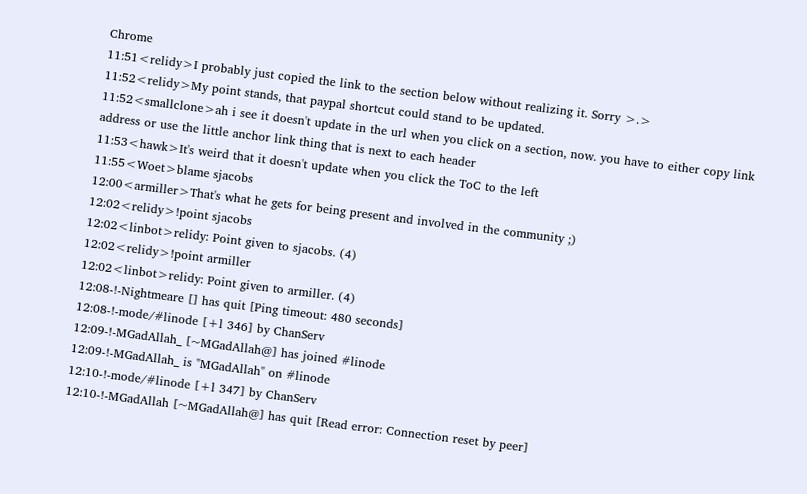Chrome
11:51<relidy>I probably just copied the link to the section below without realizing it. Sorry >.>
11:52<relidy>My point stands, that paypal shortcut could stand to be updated.
11:52<smallclone>ah i see it doesn't update in the url when you click on a section, now. you have to either copy link address or use the little anchor link thing that is next to each header
11:53<hawk>It's weird that it doesn't update when you click the ToC to the left
11:55<Woet>blame sjacobs
12:00<armiller>That's what he gets for being present and involved in the community ;)
12:02<relidy>!point sjacobs
12:02<linbot>relidy: Point given to sjacobs. (4)
12:02<relidy>!point armiller
12:02<linbot>relidy: Point given to armiller. (4)
12:08-!-Nightmeare [] has quit [Ping timeout: 480 seconds]
12:08-!-mode/#linode [+l 346] by ChanServ
12:09-!-MGadAllah_ [~MGadAllah@] has joined #linode
12:09-!-MGadAllah_ is "MGadAllah" on #linode
12:10-!-mode/#linode [+l 347] by ChanServ
12:10-!-MGadAllah [~MGadAllah@] has quit [Read error: Connection reset by peer]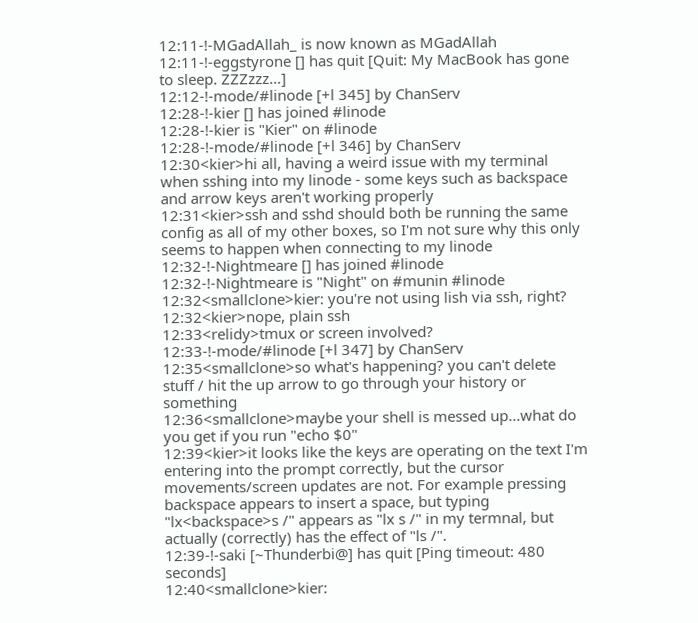12:11-!-MGadAllah_ is now known as MGadAllah
12:11-!-eggstyrone [] has quit [Quit: My MacBook has gone to sleep. ZZZzzz…]
12:12-!-mode/#linode [+l 345] by ChanServ
12:28-!-kier [] has joined #linode
12:28-!-kier is "Kier" on #linode
12:28-!-mode/#linode [+l 346] by ChanServ
12:30<kier>hi all, having a weird issue with my terminal when sshing into my linode - some keys such as backspace and arrow keys aren't working properly
12:31<kier>ssh and sshd should both be running the same config as all of my other boxes, so I'm not sure why this only seems to happen when connecting to my linode
12:32-!-Nightmeare [] has joined #linode
12:32-!-Nightmeare is "Night" on #munin #linode
12:32<smallclone>kier: you're not using lish via ssh, right?
12:32<kier>nope, plain ssh
12:33<relidy>tmux or screen involved?
12:33-!-mode/#linode [+l 347] by ChanServ
12:35<smallclone>so what's happening? you can't delete stuff / hit the up arrow to go through your history or something
12:36<smallclone>maybe your shell is messed up...what do you get if you run "echo $0"
12:39<kier>it looks like the keys are operating on the text I'm entering into the prompt correctly, but the cursor movements/screen updates are not. For example pressing backspace appears to insert a space, but typing "lx<backspace>s /" appears as "lx s /" in my termnal, but actually (correctly) has the effect of "ls /".
12:39-!-saki [~Thunderbi@] has quit [Ping timeout: 480 seconds]
12:40<smallclone>kier: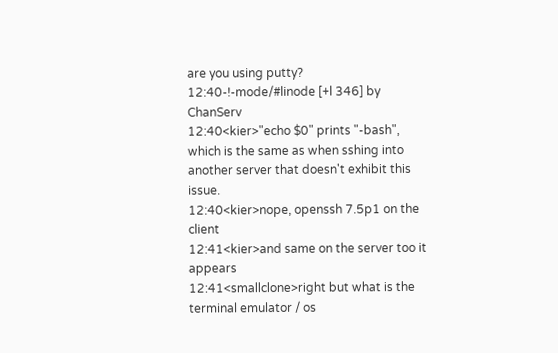are you using putty?
12:40-!-mode/#linode [+l 346] by ChanServ
12:40<kier>"echo $0" prints "-bash", which is the same as when sshing into another server that doesn't exhibit this issue.
12:40<kier>nope, openssh 7.5p1 on the client
12:41<kier>and same on the server too it appears
12:41<smallclone>right but what is the terminal emulator / os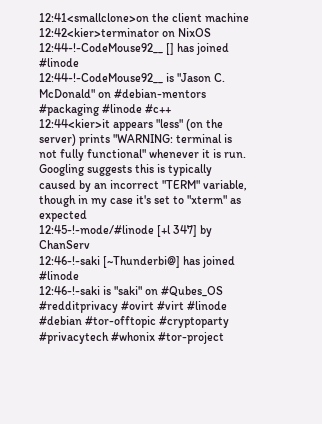12:41<smallclone>on the client machine
12:42<kier>terminator on NixOS
12:44-!-CodeMouse92__ [] has joined #linode
12:44-!-CodeMouse92__ is "Jason C. McDonald" on #debian-mentors #packaging #linode #c++
12:44<kier>it appears "less" (on the server) prints "WARNING: terminal is not fully functional" whenever it is run. Googling suggests this is typically caused by an incorrect "TERM" variable, though in my case it's set to "xterm" as expected
12:45-!-mode/#linode [+l 347] by ChanServ
12:46-!-saki [~Thunderbi@] has joined #linode
12:46-!-saki is "saki" on #Qubes_OS #redditprivacy #ovirt #virt #linode #debian #tor-offtopic #cryptoparty #privacytech #whonix #tor-project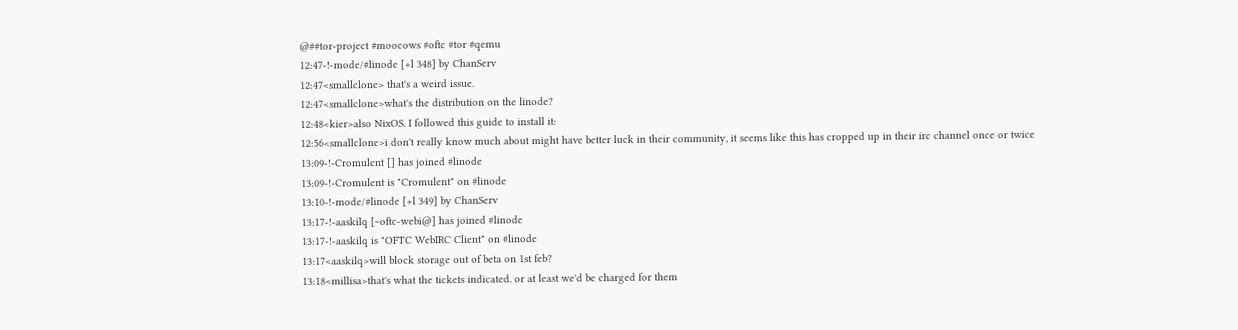@##tor-project #moocows #oftc #tor #qemu
12:47-!-mode/#linode [+l 348] by ChanServ
12:47<smallclone> that's a weird issue.
12:47<smallclone>what's the distribution on the linode?
12:48<kier>also NixOS. I followed this guide to install it:
12:56<smallclone>i don't really know much about might have better luck in their community, it seems like this has cropped up in their irc channel once or twice
13:09-!-Cromulent [] has joined #linode
13:09-!-Cromulent is "Cromulent" on #linode
13:10-!-mode/#linode [+l 349] by ChanServ
13:17-!-aaskilq [~oftc-webi@] has joined #linode
13:17-!-aaskilq is "OFTC WebIRC Client" on #linode
13:17<aaskilq>will block storage out of beta on 1st feb?
13:18<millisa>that's what the tickets indicated. or at least we'd be charged for them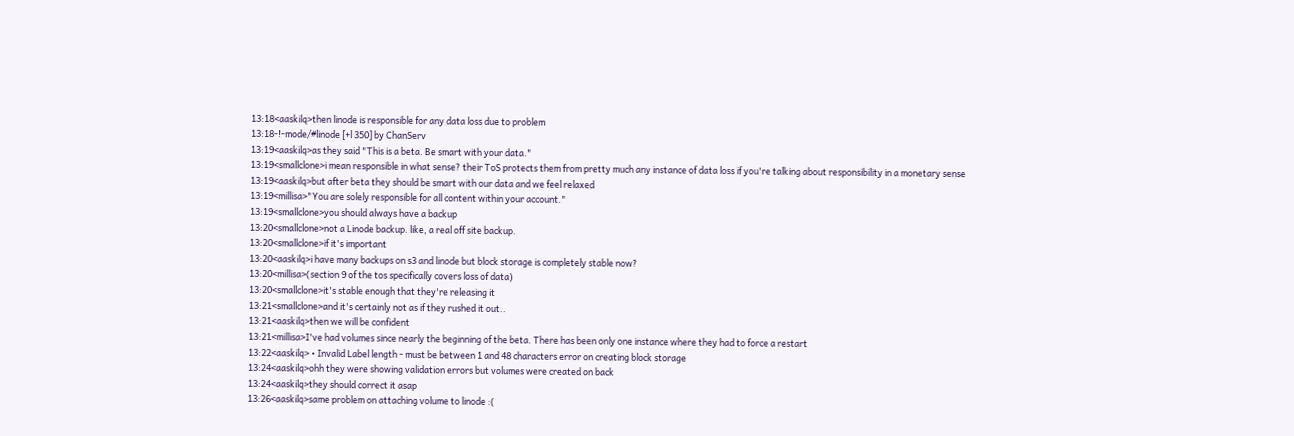13:18<aaskilq>then linode is responsible for any data loss due to problem
13:18-!-mode/#linode [+l 350] by ChanServ
13:19<aaskilq>as they said "This is a beta. Be smart with your data."
13:19<smallclone>i mean responsible in what sense? their ToS protects them from pretty much any instance of data loss if you're talking about responsibility in a monetary sense
13:19<aaskilq>but after beta they should be smart with our data and we feel relaxed
13:19<millisa>"You are solely responsible for all content within your account."
13:19<smallclone>you should always have a backup
13:20<smallclone>not a Linode backup. like, a real off site backup.
13:20<smallclone>if it's important
13:20<aaskilq>i have many backups on s3 and linode but block storage is completely stable now?
13:20<millisa>(section 9 of the tos specifically covers loss of data)
13:20<smallclone>it's stable enough that they're releasing it
13:21<smallclone>and it's certainly not as if they rushed it out..
13:21<aaskilq>then we will be confident
13:21<millisa>I've had volumes since nearly the beginning of the beta. There has been only one instance where they had to force a restart
13:22<aaskilq> • Invalid Label length - must be between 1 and 48 characters error on creating block storage
13:24<aaskilq>ohh they were showing validation errors but volumes were created on back
13:24<aaskilq>they should correct it asap
13:26<aaskilq>same problem on attaching volume to linode :(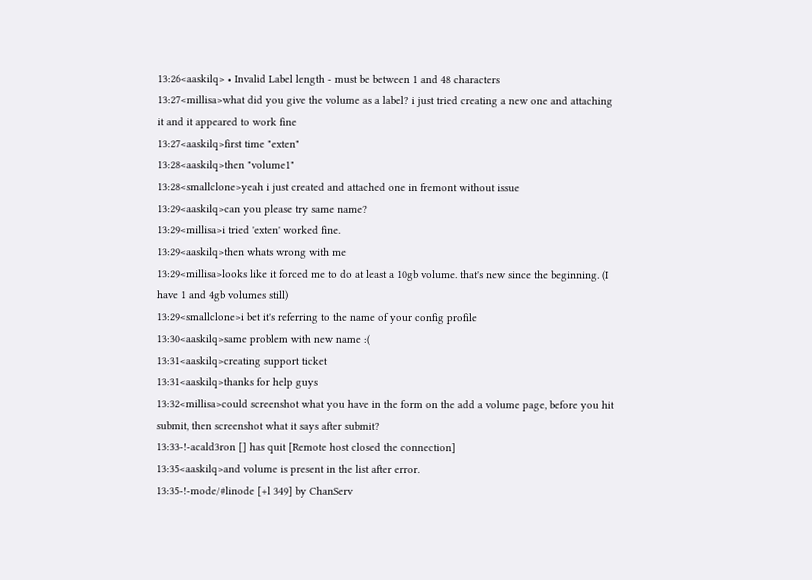13:26<aaskilq> • Invalid Label length - must be between 1 and 48 characters
13:27<millisa>what did you give the volume as a label? i just tried creating a new one and attaching it and it appeared to work fine
13:27<aaskilq>first time "exten"
13:28<aaskilq>then "volume1"
13:28<smallclone>yeah i just created and attached one in fremont without issue
13:29<aaskilq>can you please try same name?
13:29<millisa>i tried 'exten' worked fine.
13:29<aaskilq>then whats wrong with me
13:29<millisa>looks like it forced me to do at least a 10gb volume. that's new since the beginning. (I have 1 and 4gb volumes still)
13:29<smallclone>i bet it's referring to the name of your config profile
13:30<aaskilq>same problem with new name :(
13:31<aaskilq>creating support ticket
13:31<aaskilq>thanks for help guys
13:32<millisa>could screenshot what you have in the form on the add a volume page, before you hit submit, then screenshot what it says after submit?
13:33-!-acald3ron [] has quit [Remote host closed the connection]
13:35<aaskilq>and volume is present in the list after error.
13:35-!-mode/#linode [+l 349] by ChanServ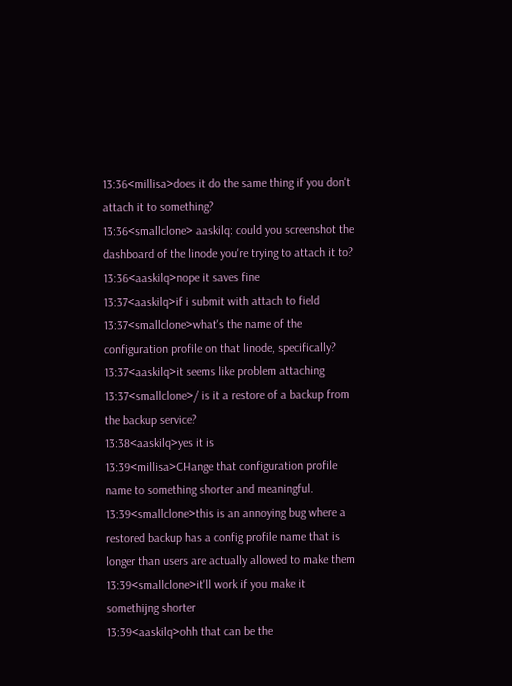13:36<millisa>does it do the same thing if you don't attach it to something?
13:36<smallclone> aaskilq: could you screenshot the dashboard of the linode you're trying to attach it to?
13:36<aaskilq>nope it saves fine
13:37<aaskilq>if i submit with attach to field
13:37<smallclone>what's the name of the configuration profile on that linode, specifically?
13:37<aaskilq>it seems like problem attaching
13:37<smallclone>/ is it a restore of a backup from the backup service?
13:38<aaskilq>yes it is
13:39<millisa>CHange that configuration profile name to something shorter and meaningful.
13:39<smallclone>this is an annoying bug where a restored backup has a config profile name that is longer than users are actually allowed to make them
13:39<smallclone>it'll work if you make it somethijng shorter
13:39<aaskilq>ohh that can be the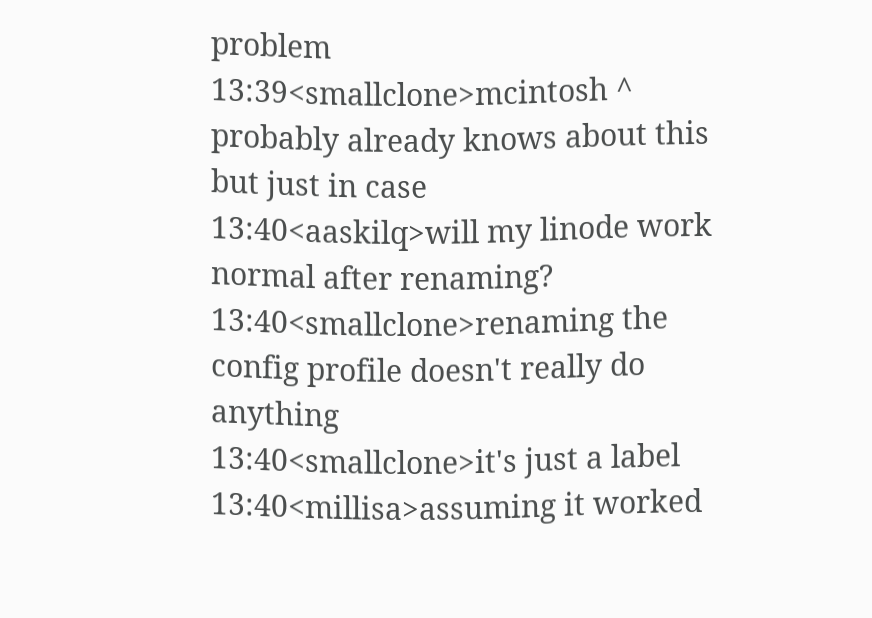problem
13:39<smallclone>mcintosh ^ probably already knows about this but just in case
13:40<aaskilq>will my linode work normal after renaming?
13:40<smallclone>renaming the config profile doesn't really do anything
13:40<smallclone>it's just a label
13:40<millisa>assuming it worked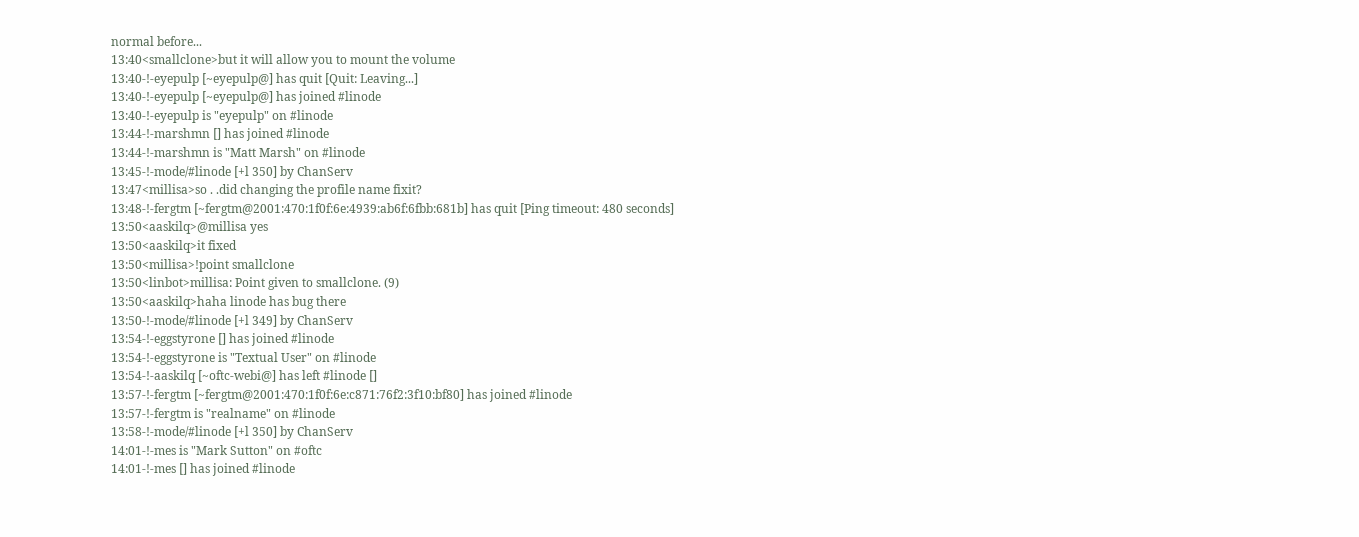normal before...
13:40<smallclone>but it will allow you to mount the volume
13:40-!-eyepulp [~eyepulp@] has quit [Quit: Leaving...]
13:40-!-eyepulp [~eyepulp@] has joined #linode
13:40-!-eyepulp is "eyepulp" on #linode
13:44-!-marshmn [] has joined #linode
13:44-!-marshmn is "Matt Marsh" on #linode
13:45-!-mode/#linode [+l 350] by ChanServ
13:47<millisa>so . .did changing the profile name fixit?
13:48-!-fergtm [~fergtm@2001:470:1f0f:6e:4939:ab6f:6fbb:681b] has quit [Ping timeout: 480 seconds]
13:50<aaskilq>@millisa yes
13:50<aaskilq>it fixed
13:50<millisa>!point smallclone
13:50<linbot>millisa: Point given to smallclone. (9)
13:50<aaskilq>haha linode has bug there
13:50-!-mode/#linode [+l 349] by ChanServ
13:54-!-eggstyrone [] has joined #linode
13:54-!-eggstyrone is "Textual User" on #linode
13:54-!-aaskilq [~oftc-webi@] has left #linode []
13:57-!-fergtm [~fergtm@2001:470:1f0f:6e:c871:76f2:3f10:bf80] has joined #linode
13:57-!-fergtm is "realname" on #linode
13:58-!-mode/#linode [+l 350] by ChanServ
14:01-!-mes is "Mark Sutton" on #oftc
14:01-!-mes [] has joined #linode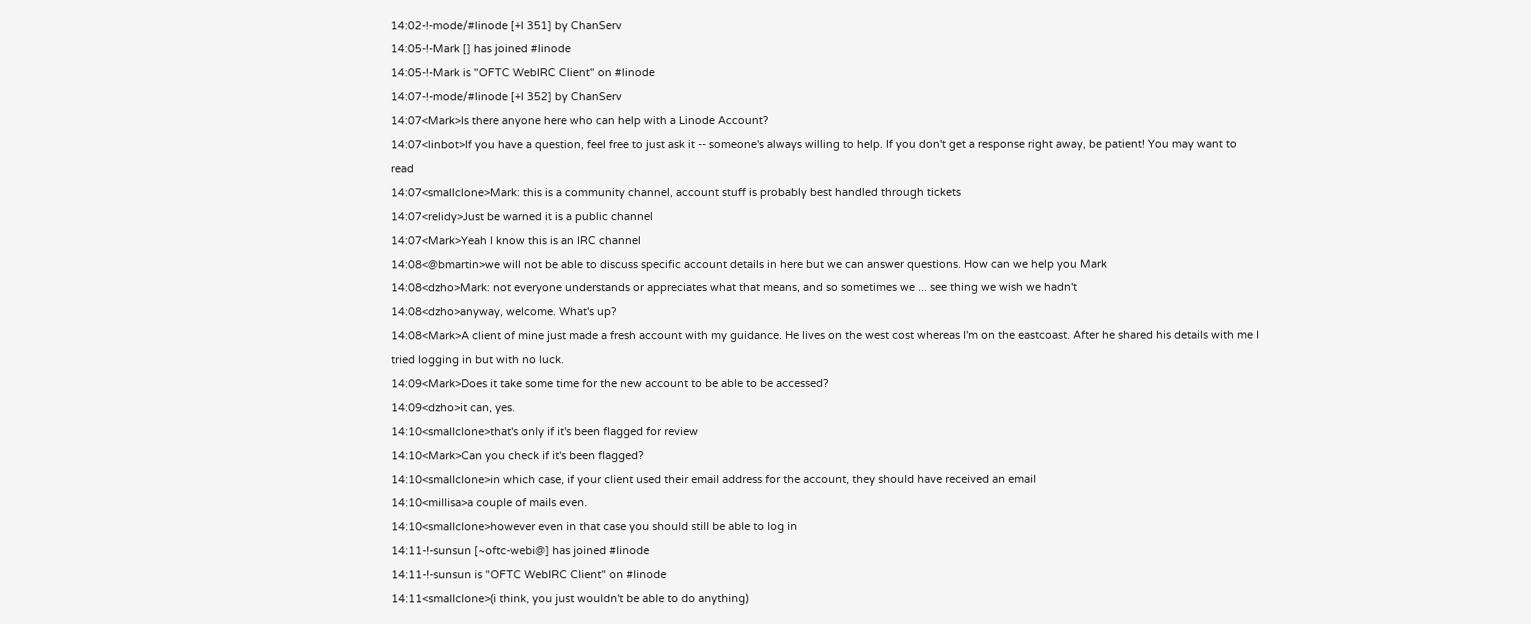14:02-!-mode/#linode [+l 351] by ChanServ
14:05-!-Mark [] has joined #linode
14:05-!-Mark is "OFTC WebIRC Client" on #linode
14:07-!-mode/#linode [+l 352] by ChanServ
14:07<Mark>Is there anyone here who can help with a Linode Account?
14:07<linbot>If you have a question, feel free to just ask it -- someone's always willing to help. If you don't get a response right away, be patient! You may want to read
14:07<smallclone>Mark: this is a community channel, account stuff is probably best handled through tickets
14:07<relidy>Just be warned it is a public channel
14:07<Mark>Yeah I know this is an IRC channel
14:08<@bmartin>we will not be able to discuss specific account details in here but we can answer questions. How can we help you Mark
14:08<dzho>Mark: not everyone understands or appreciates what that means, and so sometimes we ... see thing we wish we hadn't
14:08<dzho>anyway, welcome. What's up?
14:08<Mark>A client of mine just made a fresh account with my guidance. He lives on the west cost whereas I'm on the eastcoast. After he shared his details with me I tried logging in but with no luck.
14:09<Mark>Does it take some time for the new account to be able to be accessed?
14:09<dzho>it can, yes.
14:10<smallclone>that's only if it's been flagged for review
14:10<Mark>Can you check if it's been flagged?
14:10<smallclone>in which case, if your client used their email address for the account, they should have received an email
14:10<millisa>a couple of mails even.
14:10<smallclone>however even in that case you should still be able to log in
14:11-!-sunsun [~oftc-webi@] has joined #linode
14:11-!-sunsun is "OFTC WebIRC Client" on #linode
14:11<smallclone>(i think, you just wouldn't be able to do anything)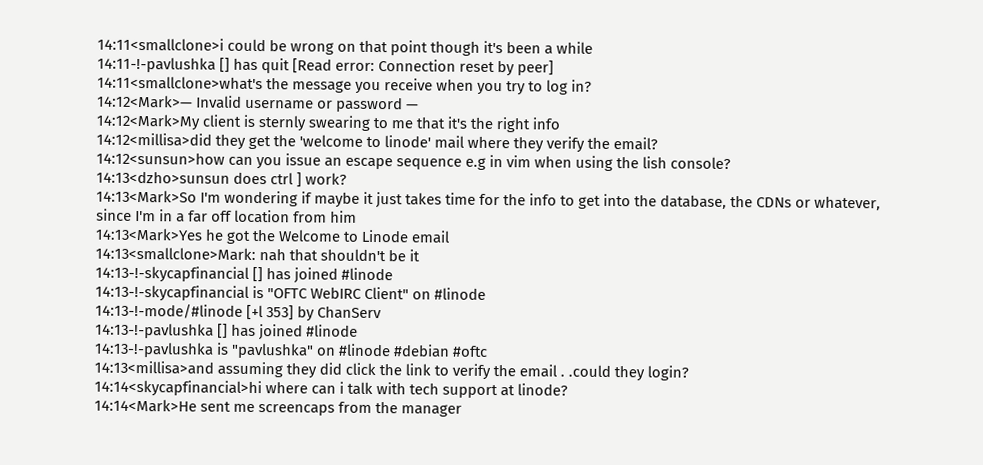14:11<smallclone>i could be wrong on that point though it's been a while
14:11-!-pavlushka [] has quit [Read error: Connection reset by peer]
14:11<smallclone>what's the message you receive when you try to log in?
14:12<Mark>— Invalid username or password —
14:12<Mark>My client is sternly swearing to me that it's the right info
14:12<millisa>did they get the 'welcome to linode' mail where they verify the email?
14:12<sunsun>how can you issue an escape sequence e.g in vim when using the lish console?
14:13<dzho>sunsun does ctrl ] work?
14:13<Mark>So I'm wondering if maybe it just takes time for the info to get into the database, the CDNs or whatever, since I'm in a far off location from him
14:13<Mark>Yes he got the Welcome to Linode email
14:13<smallclone>Mark: nah that shouldn't be it
14:13-!-skycapfinancial [] has joined #linode
14:13-!-skycapfinancial is "OFTC WebIRC Client" on #linode
14:13-!-mode/#linode [+l 353] by ChanServ
14:13-!-pavlushka [] has joined #linode
14:13-!-pavlushka is "pavlushka" on #linode #debian #oftc
14:13<millisa>and assuming they did click the link to verify the email . .could they login?
14:14<skycapfinancial>hi where can i talk with tech support at linode?
14:14<Mark>He sent me screencaps from the manager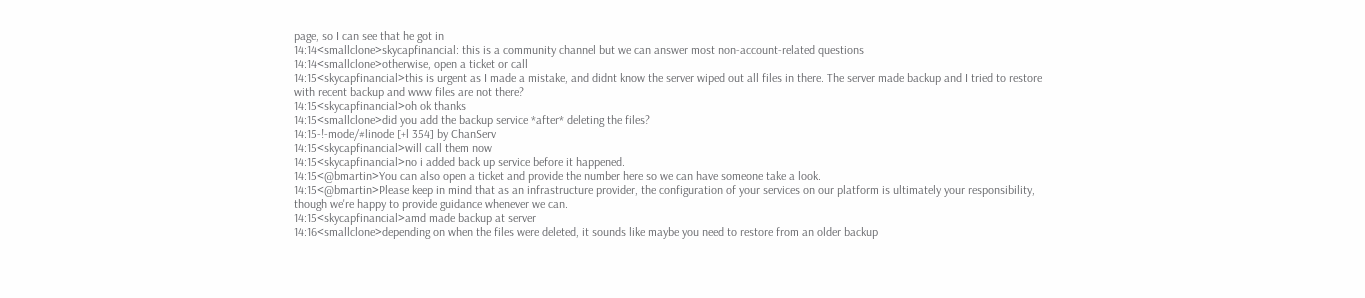page, so I can see that he got in
14:14<smallclone>skycapfinancial: this is a community channel but we can answer most non-account-related questions
14:14<smallclone>otherwise, open a ticket or call
14:15<skycapfinancial>this is urgent as I made a mistake, and didnt know the server wiped out all files in there. The server made backup and I tried to restore with recent backup and www files are not there?
14:15<skycapfinancial>oh ok thanks
14:15<smallclone>did you add the backup service *after* deleting the files?
14:15-!-mode/#linode [+l 354] by ChanServ
14:15<skycapfinancial>will call them now
14:15<skycapfinancial>no i added back up service before it happened.
14:15<@bmartin>You can also open a ticket and provide the number here so we can have someone take a look.
14:15<@bmartin>Please keep in mind that as an infrastructure provider, the configuration of your services on our platform is ultimately your responsibility, though we're happy to provide guidance whenever we can.
14:15<skycapfinancial>amd made backup at server
14:16<smallclone>depending on when the files were deleted, it sounds like maybe you need to restore from an older backup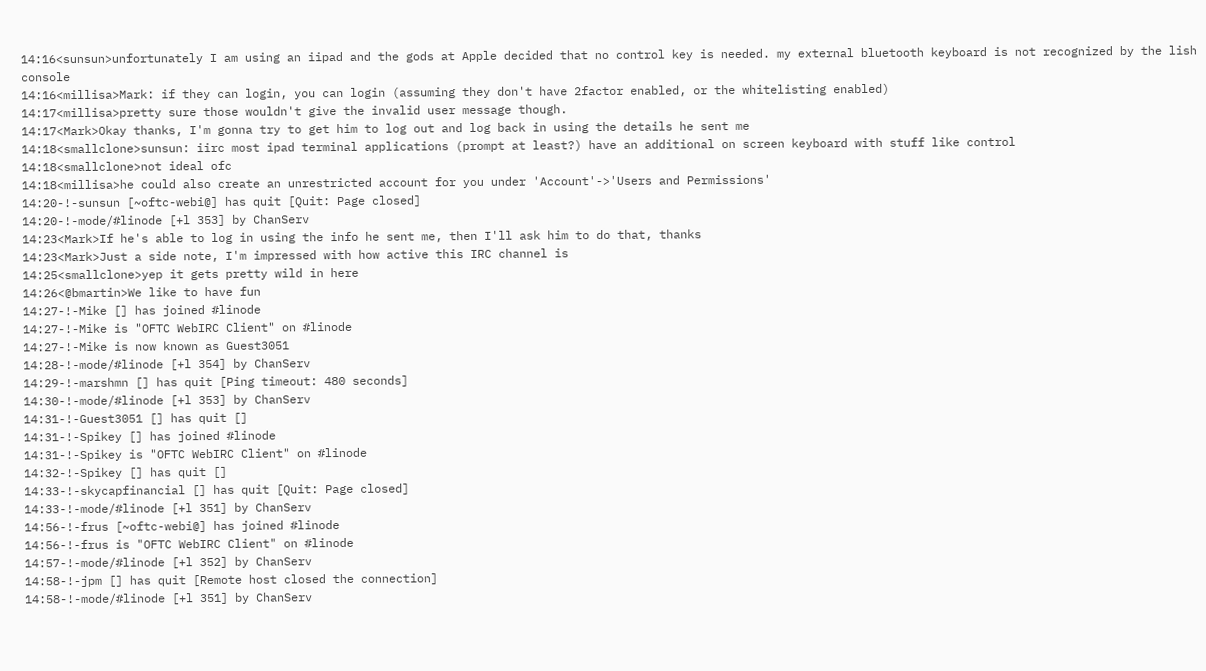14:16<sunsun>unfortunately I am using an iipad and the gods at Apple decided that no control key is needed. my external bluetooth keyboard is not recognized by the lish console
14:16<millisa>Mark: if they can login, you can login (assuming they don't have 2factor enabled, or the whitelisting enabled)
14:17<millisa>pretty sure those wouldn't give the invalid user message though.
14:17<Mark>Okay thanks, I'm gonna try to get him to log out and log back in using the details he sent me
14:18<smallclone>sunsun: iirc most ipad terminal applications (prompt at least?) have an additional on screen keyboard with stuff like control
14:18<smallclone>not ideal ofc
14:18<millisa>he could also create an unrestricted account for you under 'Account'->'Users and Permissions'
14:20-!-sunsun [~oftc-webi@] has quit [Quit: Page closed]
14:20-!-mode/#linode [+l 353] by ChanServ
14:23<Mark>If he's able to log in using the info he sent me, then I'll ask him to do that, thanks
14:23<Mark>Just a side note, I'm impressed with how active this IRC channel is
14:25<smallclone>yep it gets pretty wild in here
14:26<@bmartin>We like to have fun
14:27-!-Mike [] has joined #linode
14:27-!-Mike is "OFTC WebIRC Client" on #linode
14:27-!-Mike is now known as Guest3051
14:28-!-mode/#linode [+l 354] by ChanServ
14:29-!-marshmn [] has quit [Ping timeout: 480 seconds]
14:30-!-mode/#linode [+l 353] by ChanServ
14:31-!-Guest3051 [] has quit []
14:31-!-Spikey [] has joined #linode
14:31-!-Spikey is "OFTC WebIRC Client" on #linode
14:32-!-Spikey [] has quit []
14:33-!-skycapfinancial [] has quit [Quit: Page closed]
14:33-!-mode/#linode [+l 351] by ChanServ
14:56-!-frus [~oftc-webi@] has joined #linode
14:56-!-frus is "OFTC WebIRC Client" on #linode
14:57-!-mode/#linode [+l 352] by ChanServ
14:58-!-jpm [] has quit [Remote host closed the connection]
14:58-!-mode/#linode [+l 351] by ChanServ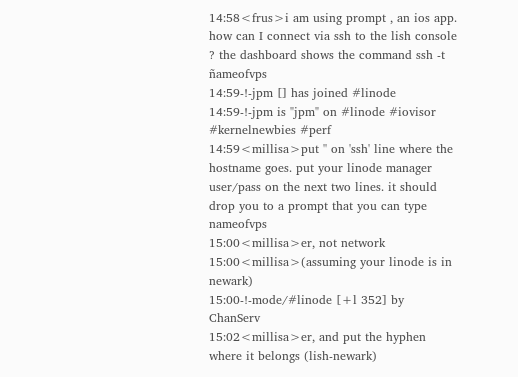14:58<frus>i am using prompt , an ios app. how can I connect via ssh to the lish console ? the dashboard shows the command ssh -t ñameofvps
14:59-!-jpm [] has joined #linode
14:59-!-jpm is "jpm" on #linode #iovisor #kernelnewbies #perf
14:59<millisa>put '' on 'ssh' line where the hostname goes. put your linode manager user/pass on the next two lines. it should drop you to a prompt that you can type nameofvps
15:00<millisa>er, not network
15:00<millisa>(assuming your linode is in newark)
15:00-!-mode/#linode [+l 352] by ChanServ
15:02<millisa>er, and put the hyphen where it belongs (lish-newark)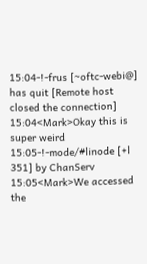15:04-!-frus [~oftc-webi@] has quit [Remote host closed the connection]
15:04<Mark>Okay this is super weird
15:05-!-mode/#linode [+l 351] by ChanServ
15:05<Mark>We accessed the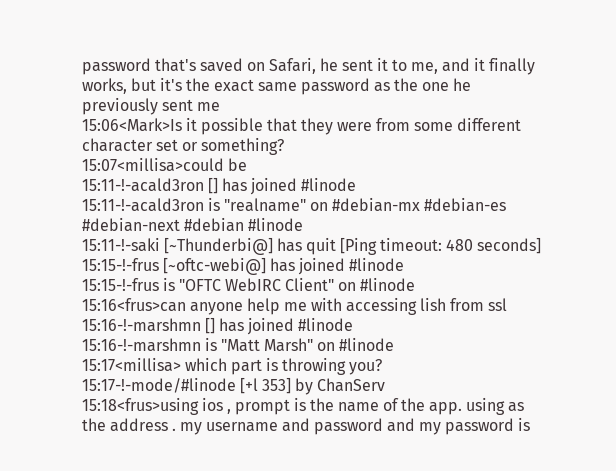password that's saved on Safari, he sent it to me, and it finally works, but it's the exact same password as the one he previously sent me
15:06<Mark>Is it possible that they were from some different character set or something?
15:07<millisa>could be
15:11-!-acald3ron [] has joined #linode
15:11-!-acald3ron is "realname" on #debian-mx #debian-es #debian-next #debian #linode
15:11-!-saki [~Thunderbi@] has quit [Ping timeout: 480 seconds]
15:15-!-frus [~oftc-webi@] has joined #linode
15:15-!-frus is "OFTC WebIRC Client" on #linode
15:16<frus>can anyone help me with accessing lish from ssl
15:16-!-marshmn [] has joined #linode
15:16-!-marshmn is "Matt Marsh" on #linode
15:17<millisa> which part is throwing you?
15:17-!-mode/#linode [+l 353] by ChanServ
15:18<frus>using ios , prompt is the name of the app. using as the address . my username and password and my password is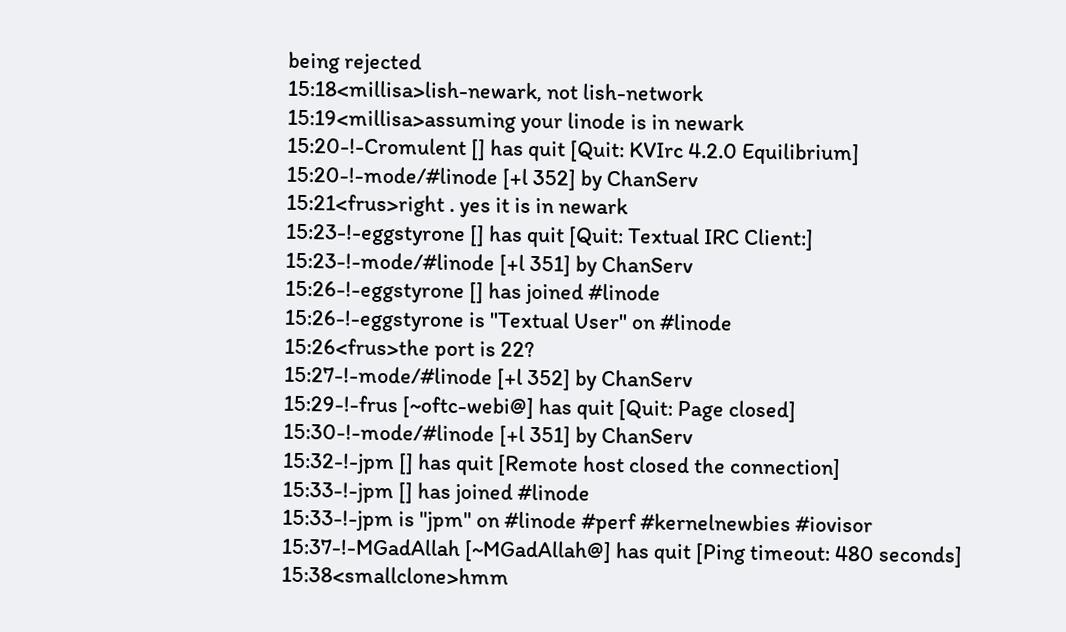being rejected
15:18<millisa>lish-newark, not lish-network
15:19<millisa>assuming your linode is in newark
15:20-!-Cromulent [] has quit [Quit: KVIrc 4.2.0 Equilibrium]
15:20-!-mode/#linode [+l 352] by ChanServ
15:21<frus>right . yes it is in newark
15:23-!-eggstyrone [] has quit [Quit: Textual IRC Client:]
15:23-!-mode/#linode [+l 351] by ChanServ
15:26-!-eggstyrone [] has joined #linode
15:26-!-eggstyrone is "Textual User" on #linode
15:26<frus>the port is 22?
15:27-!-mode/#linode [+l 352] by ChanServ
15:29-!-frus [~oftc-webi@] has quit [Quit: Page closed]
15:30-!-mode/#linode [+l 351] by ChanServ
15:32-!-jpm [] has quit [Remote host closed the connection]
15:33-!-jpm [] has joined #linode
15:33-!-jpm is "jpm" on #linode #perf #kernelnewbies #iovisor
15:37-!-MGadAllah [~MGadAllah@] has quit [Ping timeout: 480 seconds]
15:38<smallclone>hmm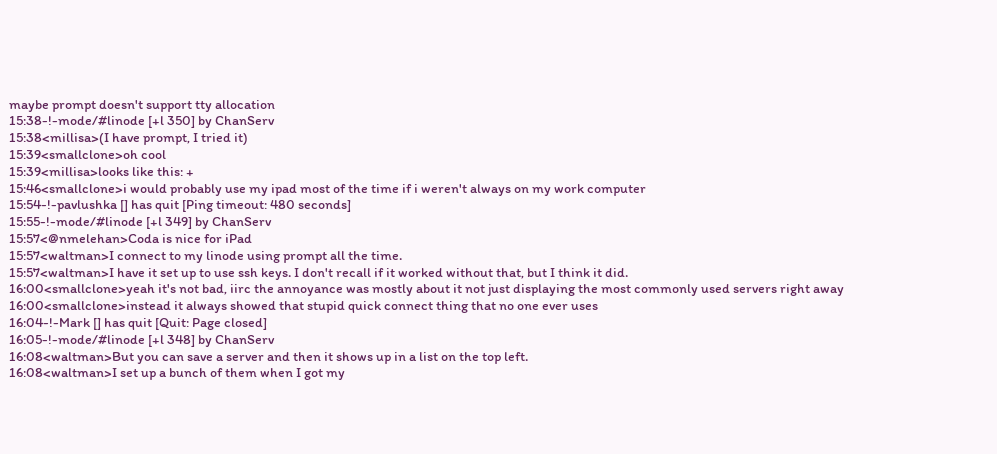maybe prompt doesn't support tty allocation
15:38-!-mode/#linode [+l 350] by ChanServ
15:38<millisa>(I have prompt, I tried it)
15:39<smallclone>oh cool
15:39<millisa>looks like this: +
15:46<smallclone>i would probably use my ipad most of the time if i weren't always on my work computer
15:54-!-pavlushka [] has quit [Ping timeout: 480 seconds]
15:55-!-mode/#linode [+l 349] by ChanServ
15:57<@nmelehan>Coda is nice for iPad
15:57<waltman>I connect to my linode using prompt all the time.
15:57<waltman>I have it set up to use ssh keys. I don't recall if it worked without that, but I think it did.
16:00<smallclone>yeah it's not bad, iirc the annoyance was mostly about it not just displaying the most commonly used servers right away
16:00<smallclone>instead it always showed that stupid quick connect thing that no one ever uses
16:04-!-Mark [] has quit [Quit: Page closed]
16:05-!-mode/#linode [+l 348] by ChanServ
16:08<waltman>But you can save a server and then it shows up in a list on the top left.
16:08<waltman>I set up a bunch of them when I got my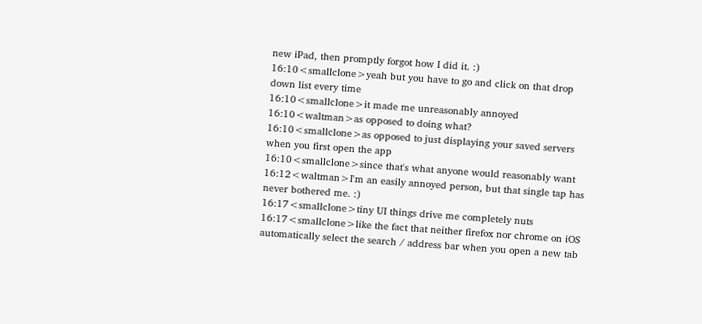new iPad, then promptly forgot how I did it. :)
16:10<smallclone>yeah but you have to go and click on that drop down list every time
16:10<smallclone>it made me unreasonably annoyed
16:10<waltman>as opposed to doing what?
16:10<smallclone>as opposed to just displaying your saved servers when you first open the app
16:10<smallclone>since that's what anyone would reasonably want
16:12<waltman>I'm an easily annoyed person, but that single tap has never bothered me. :)
16:17<smallclone>tiny UI things drive me completely nuts
16:17<smallclone>like the fact that neither firefox nor chrome on iOS automatically select the search / address bar when you open a new tab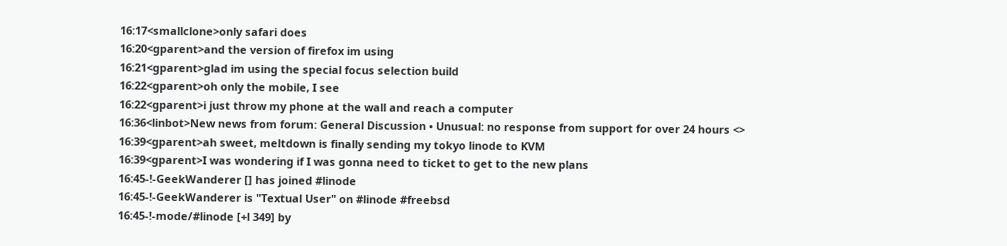16:17<smallclone>only safari does
16:20<gparent>and the version of firefox im using
16:21<gparent>glad im using the special focus selection build
16:22<gparent>oh only the mobile, I see
16:22<gparent>i just throw my phone at the wall and reach a computer
16:36<linbot>New news from forum: General Discussion • Unusual: no response from support for over 24 hours <>
16:39<gparent>ah sweet, meltdown is finally sending my tokyo linode to KVM
16:39<gparent>I was wondering if I was gonna need to ticket to get to the new plans
16:45-!-GeekWanderer [] has joined #linode
16:45-!-GeekWanderer is "Textual User" on #linode #freebsd
16:45-!-mode/#linode [+l 349] by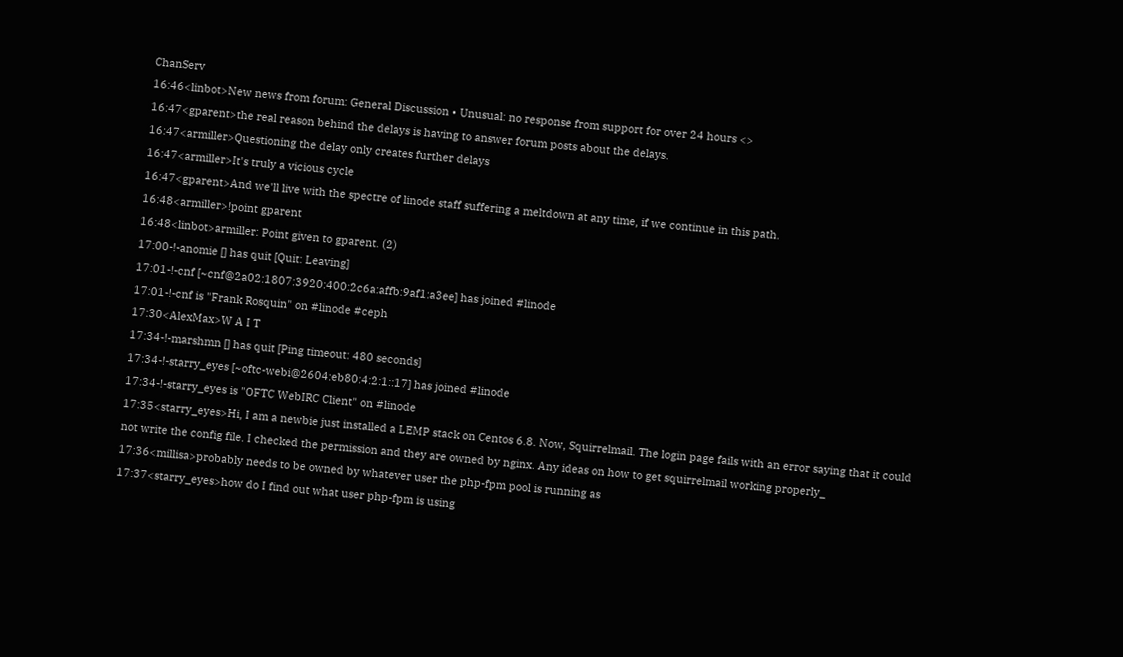ChanServ
16:46<linbot>New news from forum: General Discussion • Unusual: no response from support for over 24 hours <>
16:47<gparent>the real reason behind the delays is having to answer forum posts about the delays.
16:47<armiller>Questioning the delay only creates further delays
16:47<armiller>It's truly a vicious cycle
16:47<gparent>And we'll live with the spectre of linode staff suffering a meltdown at any time, if we continue in this path.
16:48<armiller>!point gparent
16:48<linbot>armiller: Point given to gparent. (2)
17:00-!-anomie [] has quit [Quit: Leaving]
17:01-!-cnf [~cnf@2a02:1807:3920:400:2c6a:affb:9af1:a3ee] has joined #linode
17:01-!-cnf is "Frank Rosquin" on #linode #ceph
17:30<AlexMax>W A I T
17:34-!-marshmn [] has quit [Ping timeout: 480 seconds]
17:34-!-starry_eyes [~oftc-webi@2604:eb80:4:2:1::17] has joined #linode
17:34-!-starry_eyes is "OFTC WebIRC Client" on #linode
17:35<starry_eyes>Hi, I am a newbie just installed a LEMP stack on Centos 6.8. Now, Squirrelmail. The login page fails with an error saying that it could not write the config file. I checked the permission and they are owned by nginx. Any ideas on how to get squirrelmail working properly_
17:36<millisa>probably needs to be owned by whatever user the php-fpm pool is running as
17:37<starry_eyes>how do I find out what user php-fpm is using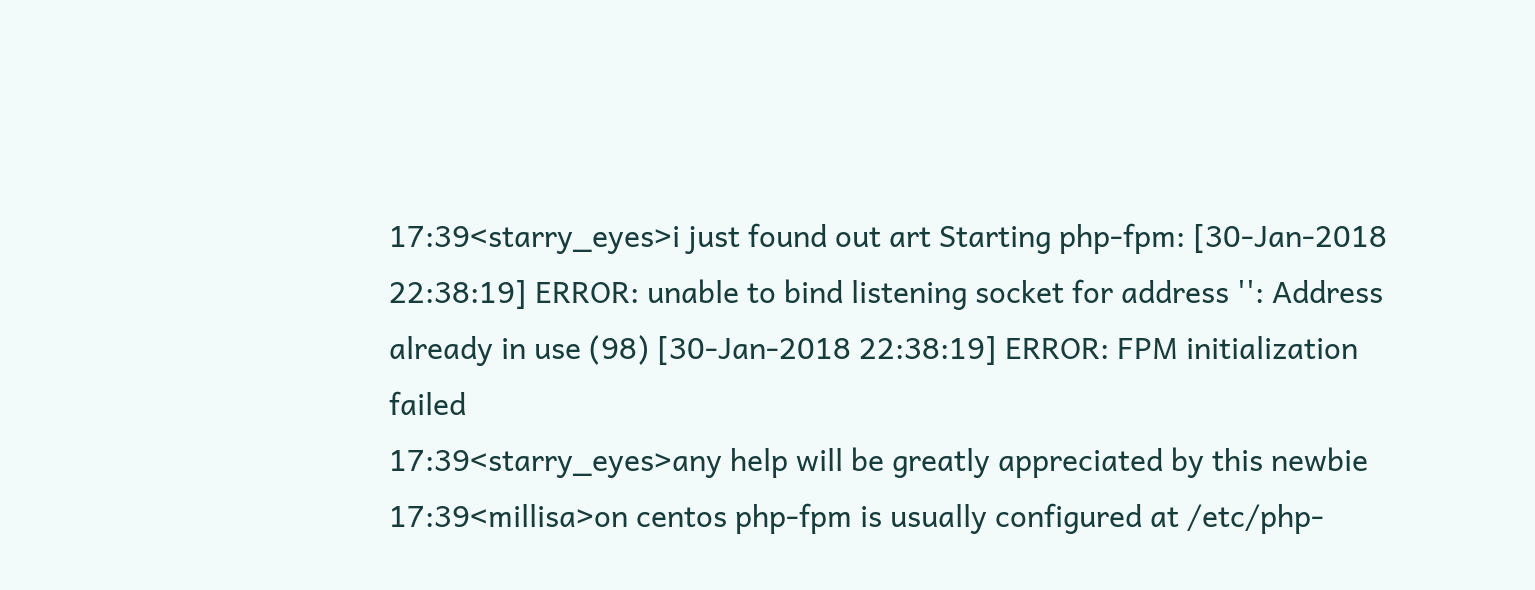17:39<starry_eyes>i just found out art Starting php-fpm: [30-Jan-2018 22:38:19] ERROR: unable to bind listening socket for address '': Address already in use (98) [30-Jan-2018 22:38:19] ERROR: FPM initialization failed
17:39<starry_eyes>any help will be greatly appreciated by this newbie
17:39<millisa>on centos php-fpm is usually configured at /etc/php-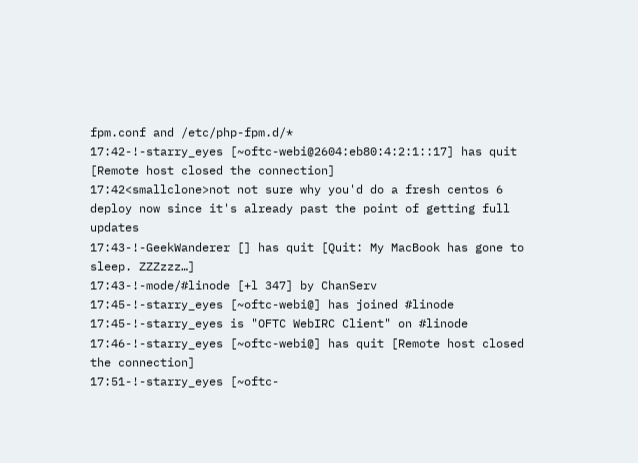fpm.conf and /etc/php-fpm.d/*
17:42-!-starry_eyes [~oftc-webi@2604:eb80:4:2:1::17] has quit [Remote host closed the connection]
17:42<smallclone>not not sure why you'd do a fresh centos 6 deploy now since it's already past the point of getting full updates
17:43-!-GeekWanderer [] has quit [Quit: My MacBook has gone to sleep. ZZZzzz…]
17:43-!-mode/#linode [+l 347] by ChanServ
17:45-!-starry_eyes [~oftc-webi@] has joined #linode
17:45-!-starry_eyes is "OFTC WebIRC Client" on #linode
17:46-!-starry_eyes [~oftc-webi@] has quit [Remote host closed the connection]
17:51-!-starry_eyes [~oftc-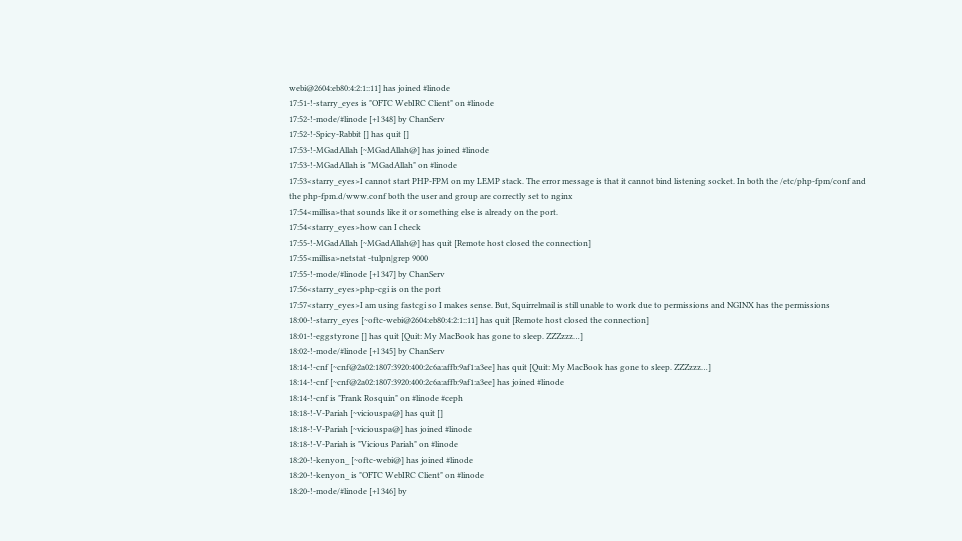webi@2604:eb80:4:2:1::11] has joined #linode
17:51-!-starry_eyes is "OFTC WebIRC Client" on #linode
17:52-!-mode/#linode [+l 348] by ChanServ
17:52-!-Spicy-Rabbit [] has quit []
17:53-!-MGadAllah [~MGadAllah@] has joined #linode
17:53-!-MGadAllah is "MGadAllah" on #linode
17:53<starry_eyes>I cannot start PHP-FPM on my LEMP stack. The error message is that it cannot bind listening socket. In both the /etc/php-fpm/conf and the php-fpm.d/www.conf both the user and group are correctly set to nginx
17:54<millisa>that sounds like it or something else is already on the port.
17:54<starry_eyes>how can I check
17:55-!-MGadAllah [~MGadAllah@] has quit [Remote host closed the connection]
17:55<millisa>netstat -tulpn|grep 9000
17:55-!-mode/#linode [+l 347] by ChanServ
17:56<starry_eyes>php-cgi is on the port
17:57<starry_eyes>I am using fastcgi so I makes sense. But, Squirrelmail is still unable to work due to permissions and NGINX has the permissions
18:00-!-starry_eyes [~oftc-webi@2604:eb80:4:2:1::11] has quit [Remote host closed the connection]
18:01-!-eggstyrone [] has quit [Quit: My MacBook has gone to sleep. ZZZzzz…]
18:02-!-mode/#linode [+l 345] by ChanServ
18:14-!-cnf [~cnf@2a02:1807:3920:400:2c6a:affb:9af1:a3ee] has quit [Quit: My MacBook has gone to sleep. ZZZzzz…]
18:14-!-cnf [~cnf@2a02:1807:3920:400:2c6a:affb:9af1:a3ee] has joined #linode
18:14-!-cnf is "Frank Rosquin" on #linode #ceph
18:18-!-V-Pariah [~viciouspa@] has quit []
18:18-!-V-Pariah [~viciouspa@] has joined #linode
18:18-!-V-Pariah is "Vicious Pariah" on #linode
18:20-!-kenyon_ [~oftc-webi@] has joined #linode
18:20-!-kenyon_ is "OFTC WebIRC Client" on #linode
18:20-!-mode/#linode [+l 346] by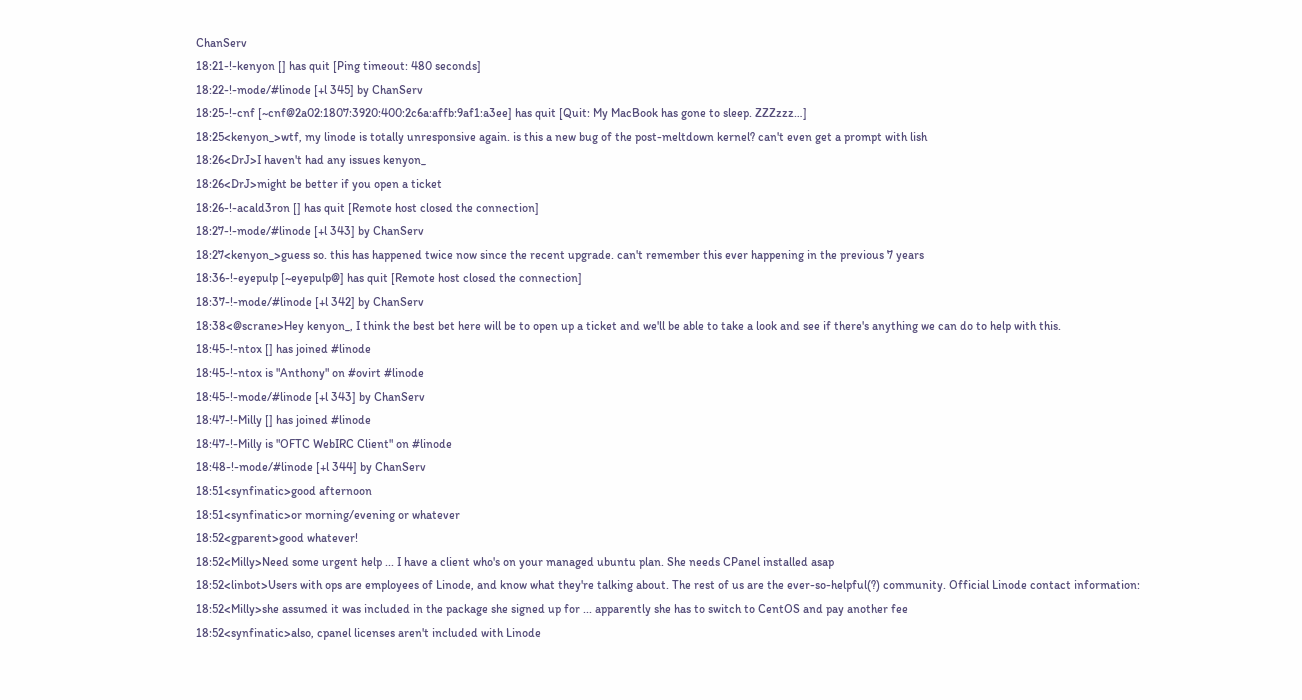ChanServ
18:21-!-kenyon [] has quit [Ping timeout: 480 seconds]
18:22-!-mode/#linode [+l 345] by ChanServ
18:25-!-cnf [~cnf@2a02:1807:3920:400:2c6a:affb:9af1:a3ee] has quit [Quit: My MacBook has gone to sleep. ZZZzzz…]
18:25<kenyon_>wtf, my linode is totally unresponsive again. is this a new bug of the post-meltdown kernel? can't even get a prompt with lish
18:26<DrJ>I haven't had any issues kenyon_
18:26<DrJ>might be better if you open a ticket
18:26-!-acald3ron [] has quit [Remote host closed the connection]
18:27-!-mode/#linode [+l 343] by ChanServ
18:27<kenyon_>guess so. this has happened twice now since the recent upgrade. can't remember this ever happening in the previous 7 years
18:36-!-eyepulp [~eyepulp@] has quit [Remote host closed the connection]
18:37-!-mode/#linode [+l 342] by ChanServ
18:38<@scrane>Hey kenyon_, I think the best bet here will be to open up a ticket and we'll be able to take a look and see if there's anything we can do to help with this.
18:45-!-ntox [] has joined #linode
18:45-!-ntox is "Anthony" on #ovirt #linode
18:45-!-mode/#linode [+l 343] by ChanServ
18:47-!-Milly [] has joined #linode
18:47-!-Milly is "OFTC WebIRC Client" on #linode
18:48-!-mode/#linode [+l 344] by ChanServ
18:51<synfinatic>good afternoon
18:51<synfinatic>or morning/evening or whatever
18:52<gparent>good whatever!
18:52<Milly>Need some urgent help ... I have a client who's on your managed ubuntu plan. She needs CPanel installed asap
18:52<linbot>Users with ops are employees of Linode, and know what they're talking about. The rest of us are the ever-so-helpful(?) community. Official Linode contact information:
18:52<Milly>she assumed it was included in the package she signed up for ... apparently she has to switch to CentOS and pay another fee
18:52<synfinatic>also, cpanel licenses aren't included with Linode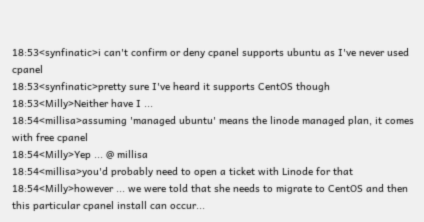18:53<synfinatic>i can't confirm or deny cpanel supports ubuntu as I've never used cpanel
18:53<synfinatic>pretty sure I've heard it supports CentOS though
18:53<Milly>Neither have I ...
18:54<millisa>assuming 'managed ubuntu' means the linode managed plan, it comes with free cpanel
18:54<Milly>Yep ... @ millisa
18:54<millisa>you'd probably need to open a ticket with Linode for that
18:54<Milly>however ... we were told that she needs to migrate to CentOS and then this particular cpanel install can occur...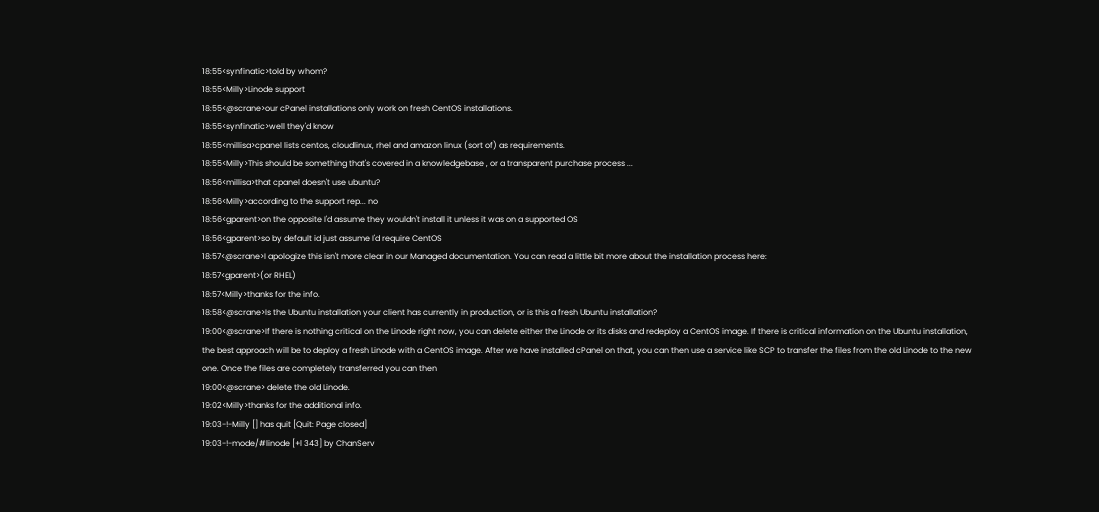18:55<synfinatic>told by whom?
18:55<Milly>Linode support
18:55<@scrane>our cPanel installations only work on fresh CentOS installations.
18:55<synfinatic>well they'd know
18:55<millisa>cpanel lists centos, cloudlinux, rhel and amazon linux (sort of) as requirements.
18:55<Milly>This should be something that's covered in a knowledgebase , or a transparent purchase process ...
18:56<millisa>that cpanel doesn't use ubuntu?
18:56<Milly>according to the support rep... no
18:56<gparent>on the opposite I'd assume they wouldn't install it unless it was on a supported OS
18:56<gparent>so by default id just assume I'd require CentOS
18:57<@scrane>I apologize this isn't more clear in our Managed documentation. You can read a little bit more about the installation process here:
18:57<gparent>(or RHEL)
18:57<Milly>thanks for the info.
18:58<@scrane>Is the Ubuntu installation your client has currently in production, or is this a fresh Ubuntu installation?
19:00<@scrane>If there is nothing critical on the Linode right now, you can delete either the Linode or its disks and redeploy a CentOS image. If there is critical information on the Ubuntu installation, the best approach will be to deploy a fresh Linode with a CentOS image. After we have installed cPanel on that, you can then use a service like SCP to transfer the files from the old Linode to the new one. Once the files are completely transferred you can then
19:00<@scrane> delete the old Linode.
19:02<Milly>thanks for the additional info.
19:03-!-Milly [] has quit [Quit: Page closed]
19:03-!-mode/#linode [+l 343] by ChanServ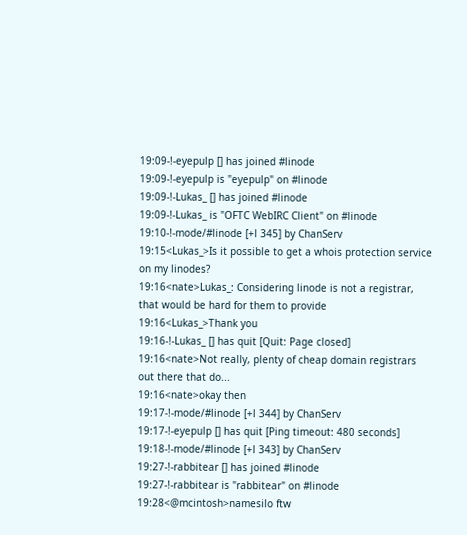19:09-!-eyepulp [] has joined #linode
19:09-!-eyepulp is "eyepulp" on #linode
19:09-!-Lukas_ [] has joined #linode
19:09-!-Lukas_ is "OFTC WebIRC Client" on #linode
19:10-!-mode/#linode [+l 345] by ChanServ
19:15<Lukas_>Is it possible to get a whois protection service on my linodes?
19:16<nate>Lukas_: Considering linode is not a registrar, that would be hard for them to provide
19:16<Lukas_>Thank you
19:16-!-Lukas_ [] has quit [Quit: Page closed]
19:16<nate>Not really, plenty of cheap domain registrars out there that do...
19:16<nate>okay then
19:17-!-mode/#linode [+l 344] by ChanServ
19:17-!-eyepulp [] has quit [Ping timeout: 480 seconds]
19:18-!-mode/#linode [+l 343] by ChanServ
19:27-!-rabbitear [] has joined #linode
19:27-!-rabbitear is "rabbitear" on #linode
19:28<@mcintosh>namesilo ftw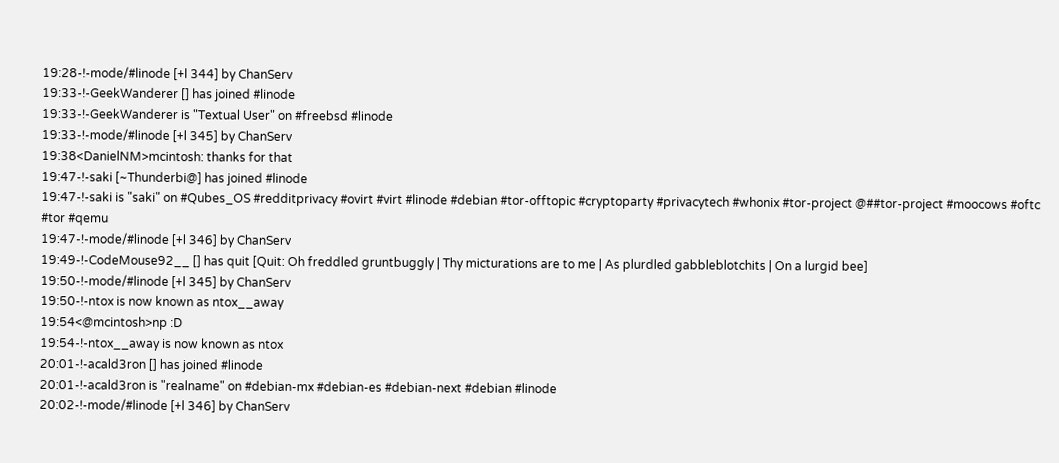19:28-!-mode/#linode [+l 344] by ChanServ
19:33-!-GeekWanderer [] has joined #linode
19:33-!-GeekWanderer is "Textual User" on #freebsd #linode
19:33-!-mode/#linode [+l 345] by ChanServ
19:38<DanielNM>mcintosh: thanks for that
19:47-!-saki [~Thunderbi@] has joined #linode
19:47-!-saki is "saki" on #Qubes_OS #redditprivacy #ovirt #virt #linode #debian #tor-offtopic #cryptoparty #privacytech #whonix #tor-project @##tor-project #moocows #oftc #tor #qemu
19:47-!-mode/#linode [+l 346] by ChanServ
19:49-!-CodeMouse92__ [] has quit [Quit: Oh freddled gruntbuggly | Thy micturations are to me | As plurdled gabbleblotchits | On a lurgid bee]
19:50-!-mode/#linode [+l 345] by ChanServ
19:50-!-ntox is now known as ntox__away
19:54<@mcintosh>np :D
19:54-!-ntox__away is now known as ntox
20:01-!-acald3ron [] has joined #linode
20:01-!-acald3ron is "realname" on #debian-mx #debian-es #debian-next #debian #linode
20:02-!-mode/#linode [+l 346] by ChanServ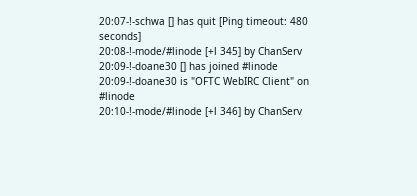20:07-!-schwa [] has quit [Ping timeout: 480 seconds]
20:08-!-mode/#linode [+l 345] by ChanServ
20:09-!-doane30 [] has joined #linode
20:09-!-doane30 is "OFTC WebIRC Client" on #linode
20:10-!-mode/#linode [+l 346] by ChanServ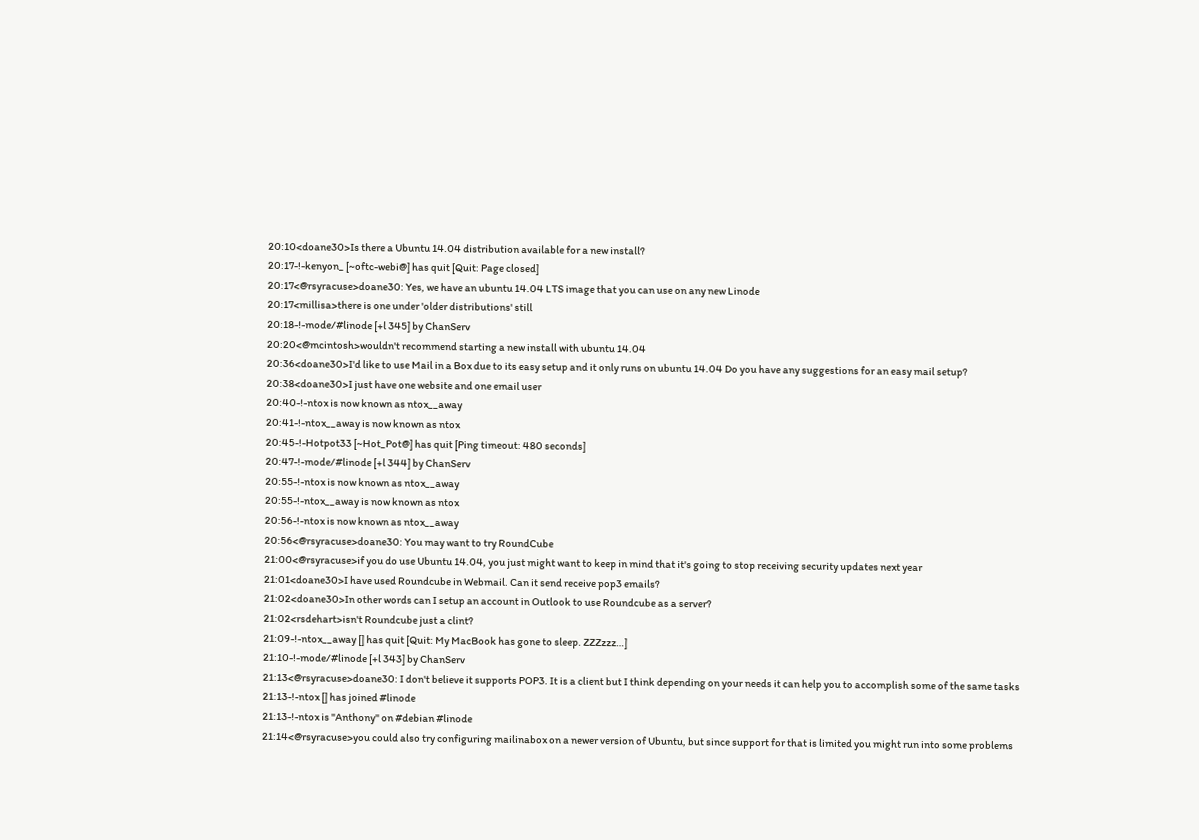20:10<doane30>Is there a Ubuntu 14.04 distribution available for a new install?
20:17-!-kenyon_ [~oftc-webi@] has quit [Quit: Page closed]
20:17<@rsyracuse>doane30: Yes, we have an ubuntu 14.04 LTS image that you can use on any new Linode
20:17<millisa>there is one under 'older distributions' still
20:18-!-mode/#linode [+l 345] by ChanServ
20:20<@mcintosh>wouldn't recommend starting a new install with ubuntu 14.04
20:36<doane30>I'd like to use Mail in a Box due to its easy setup and it only runs on ubuntu 14.04 Do you have any suggestions for an easy mail setup?
20:38<doane30>I just have one website and one email user
20:40-!-ntox is now known as ntox__away
20:41-!-ntox__away is now known as ntox
20:45-!-Hotpot33 [~Hot_Pot@] has quit [Ping timeout: 480 seconds]
20:47-!-mode/#linode [+l 344] by ChanServ
20:55-!-ntox is now known as ntox__away
20:55-!-ntox__away is now known as ntox
20:56-!-ntox is now known as ntox__away
20:56<@rsyracuse>doane30: You may want to try RoundCube
21:00<@rsyracuse>if you do use Ubuntu 14.04, you just might want to keep in mind that it's going to stop receiving security updates next year
21:01<doane30>I have used Roundcube in Webmail. Can it send receive pop3 emails?
21:02<doane30>In other words can I setup an account in Outlook to use Roundcube as a server?
21:02<rsdehart>isn't Roundcube just a clint?
21:09-!-ntox__away [] has quit [Quit: My MacBook has gone to sleep. ZZZzzz…]
21:10-!-mode/#linode [+l 343] by ChanServ
21:13<@rsyracuse>doane30: I don't believe it supports POP3. It is a client but I think depending on your needs it can help you to accomplish some of the same tasks
21:13-!-ntox [] has joined #linode
21:13-!-ntox is "Anthony" on #debian #linode
21:14<@rsyracuse>you could also try configuring mailinabox on a newer version of Ubuntu, but since support for that is limited you might run into some problems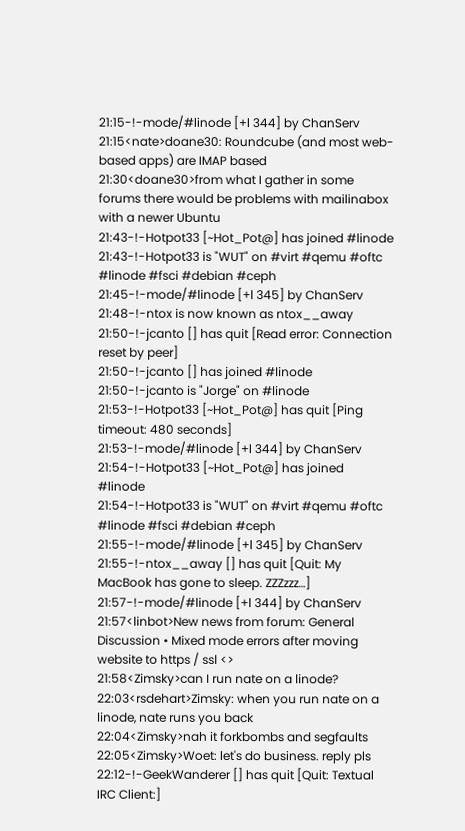21:15-!-mode/#linode [+l 344] by ChanServ
21:15<nate>doane30: Roundcube (and most web-based apps) are IMAP based
21:30<doane30>from what I gather in some forums there would be problems with mailinabox with a newer Ubuntu
21:43-!-Hotpot33 [~Hot_Pot@] has joined #linode
21:43-!-Hotpot33 is "WUT" on #virt #qemu #oftc #linode #fsci #debian #ceph
21:45-!-mode/#linode [+l 345] by ChanServ
21:48-!-ntox is now known as ntox__away
21:50-!-jcanto [] has quit [Read error: Connection reset by peer]
21:50-!-jcanto [] has joined #linode
21:50-!-jcanto is "Jorge" on #linode
21:53-!-Hotpot33 [~Hot_Pot@] has quit [Ping timeout: 480 seconds]
21:53-!-mode/#linode [+l 344] by ChanServ
21:54-!-Hotpot33 [~Hot_Pot@] has joined #linode
21:54-!-Hotpot33 is "WUT" on #virt #qemu #oftc #linode #fsci #debian #ceph
21:55-!-mode/#linode [+l 345] by ChanServ
21:55-!-ntox__away [] has quit [Quit: My MacBook has gone to sleep. ZZZzzz…]
21:57-!-mode/#linode [+l 344] by ChanServ
21:57<linbot>New news from forum: General Discussion • Mixed mode errors after moving website to https / ssl <>
21:58<Zimsky>can I run nate on a linode?
22:03<rsdehart>Zimsky: when you run nate on a linode, nate runs you back
22:04<Zimsky>nah it forkbombs and segfaults
22:05<Zimsky>Woet: let's do business. reply pls
22:12-!-GeekWanderer [] has quit [Quit: Textual IRC Client:]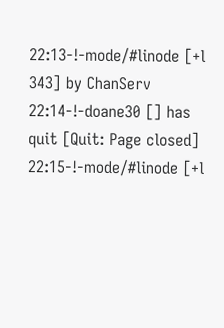22:13-!-mode/#linode [+l 343] by ChanServ
22:14-!-doane30 [] has quit [Quit: Page closed]
22:15-!-mode/#linode [+l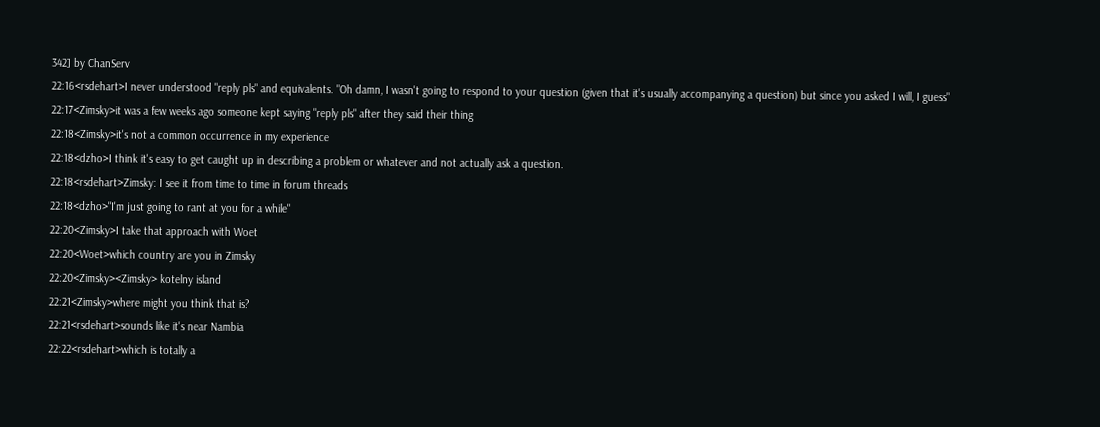342] by ChanServ
22:16<rsdehart>I never understood "reply pls" and equivalents. "Oh damn, I wasn't going to respond to your question (given that it's usually accompanying a question) but since you asked I will, I guess"
22:17<Zimsky>it was a few weeks ago someone kept saying "reply pls" after they said their thing
22:18<Zimsky>it's not a common occurrence in my experience
22:18<dzho>I think it's easy to get caught up in describing a problem or whatever and not actually ask a question.
22:18<rsdehart>Zimsky: I see it from time to time in forum threads
22:18<dzho>"I'm just going to rant at you for a while"
22:20<Zimsky>I take that approach with Woet
22:20<Woet>which country are you in Zimsky
22:20<Zimsky><Zimsky> kotelny island
22:21<Zimsky>where might you think that is?
22:21<rsdehart>sounds like it's near Nambia
22:22<rsdehart>which is totally a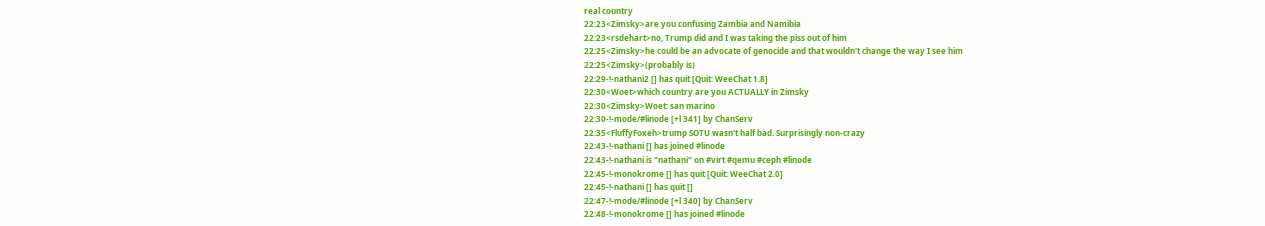real country
22:23<Zimsky>are you confusing Zambia and Namibia
22:23<rsdehart>no, Trump did and I was taking the piss out of him
22:25<Zimsky>he could be an advocate of genocide and that wouldn't change the way I see him
22:25<Zimsky>(probably is)
22:29-!-nathani2 [] has quit [Quit: WeeChat 1.8]
22:30<Woet>which country are you ACTUALLY in Zimsky
22:30<Zimsky>Woet: san marino
22:30-!-mode/#linode [+l 341] by ChanServ
22:35<FluffyFoxeh>trump SOTU wasn't half bad. Surprisingly non-crazy
22:43-!-nathani [] has joined #linode
22:43-!-nathani is "nathani" on #virt #qemu #ceph #linode
22:45-!-monokrome [] has quit [Quit: WeeChat 2.0]
22:45-!-nathani [] has quit []
22:47-!-mode/#linode [+l 340] by ChanServ
22:48-!-monokrome [] has joined #linode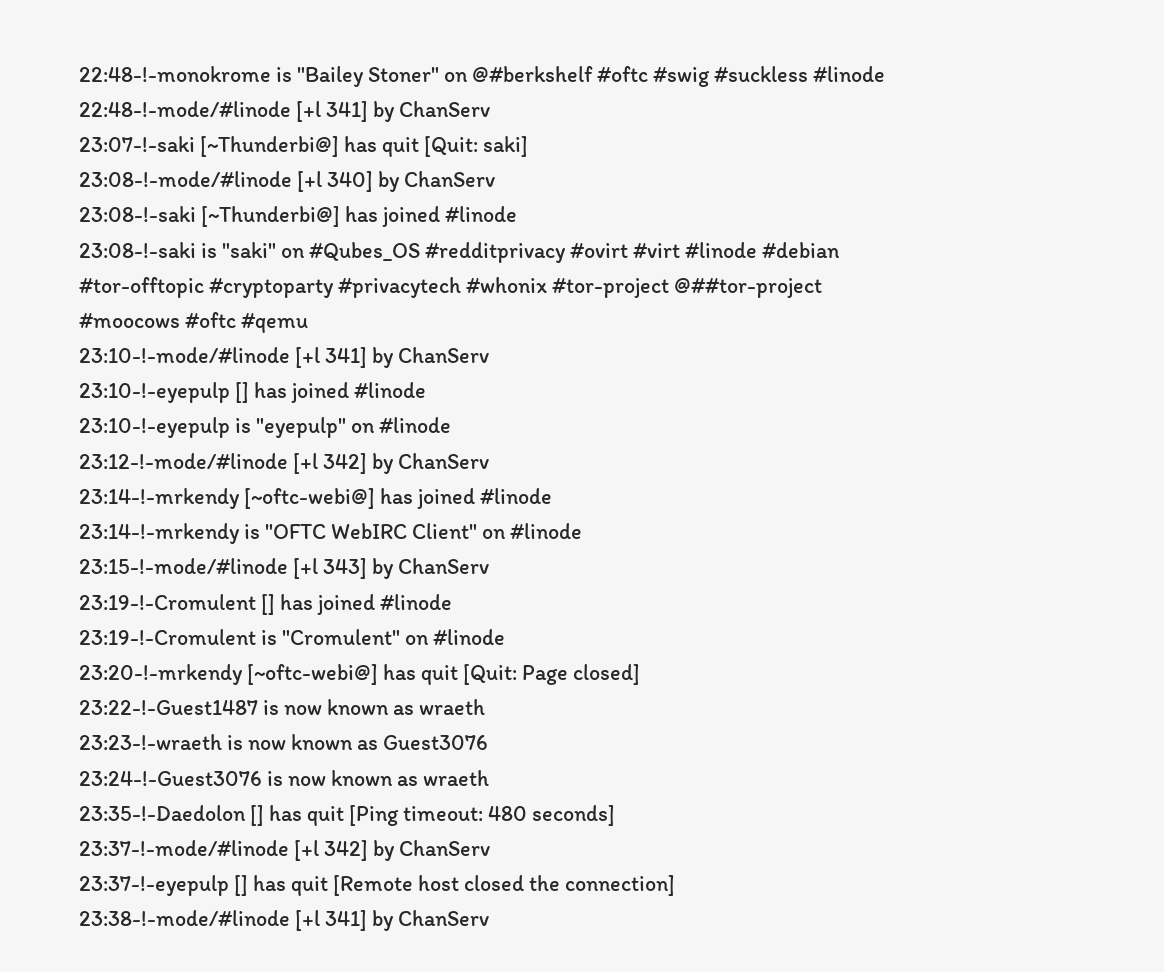22:48-!-monokrome is "Bailey Stoner" on @#berkshelf #oftc #swig #suckless #linode
22:48-!-mode/#linode [+l 341] by ChanServ
23:07-!-saki [~Thunderbi@] has quit [Quit: saki]
23:08-!-mode/#linode [+l 340] by ChanServ
23:08-!-saki [~Thunderbi@] has joined #linode
23:08-!-saki is "saki" on #Qubes_OS #redditprivacy #ovirt #virt #linode #debian #tor-offtopic #cryptoparty #privacytech #whonix #tor-project @##tor-project #moocows #oftc #qemu
23:10-!-mode/#linode [+l 341] by ChanServ
23:10-!-eyepulp [] has joined #linode
23:10-!-eyepulp is "eyepulp" on #linode
23:12-!-mode/#linode [+l 342] by ChanServ
23:14-!-mrkendy [~oftc-webi@] has joined #linode
23:14-!-mrkendy is "OFTC WebIRC Client" on #linode
23:15-!-mode/#linode [+l 343] by ChanServ
23:19-!-Cromulent [] has joined #linode
23:19-!-Cromulent is "Cromulent" on #linode
23:20-!-mrkendy [~oftc-webi@] has quit [Quit: Page closed]
23:22-!-Guest1487 is now known as wraeth
23:23-!-wraeth is now known as Guest3076
23:24-!-Guest3076 is now known as wraeth
23:35-!-Daedolon [] has quit [Ping timeout: 480 seconds]
23:37-!-mode/#linode [+l 342] by ChanServ
23:37-!-eyepulp [] has quit [Remote host closed the connection]
23:38-!-mode/#linode [+l 341] by ChanServ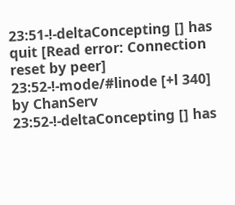23:51-!-deltaConcepting [] has quit [Read error: Connection reset by peer]
23:52-!-mode/#linode [+l 340] by ChanServ
23:52-!-deltaConcepting [] has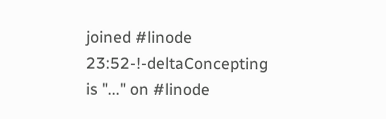joined #linode
23:52-!-deltaConcepting is "..." on #linode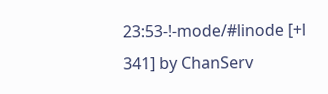23:53-!-mode/#linode [+l 341] by ChanServ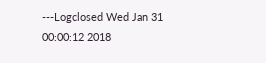---Logclosed Wed Jan 31 00:00:12 2018